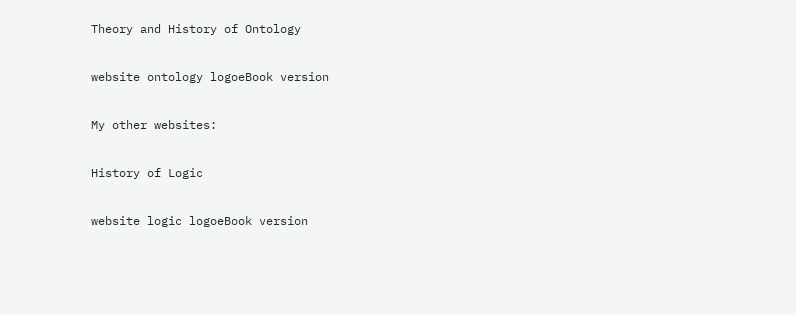Theory and History of Ontology

website ontology logoeBook version

My other websites:

History of Logic

website logic logoeBook version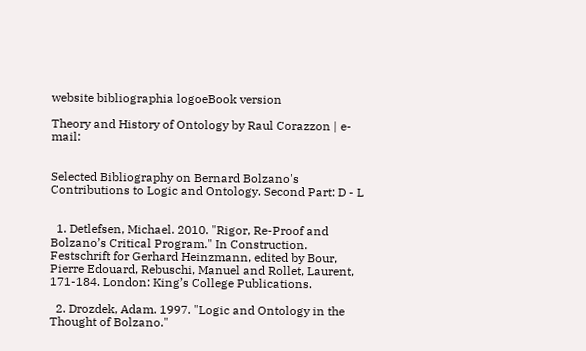website bibliographia logoeBook version

Theory and History of Ontology by Raul Corazzon | e-mail:


Selected Bibliography on Bernard Bolzano's Contributions to Logic and Ontology. Second Part: D - L


  1. Detlefsen, Michael. 2010. "Rigor, Re-Proof and Bolzano’s Critical Program." In Construction. Festschrift for Gerhard Heinzmann, edited by Bour, Pierre Edouard, Rebuschi, Manuel and Rollet, Laurent, 171-184. London: King’s College Publications.

  2. Drozdek, Adam. 1997. "Logic and Ontology in the Thought of Bolzano."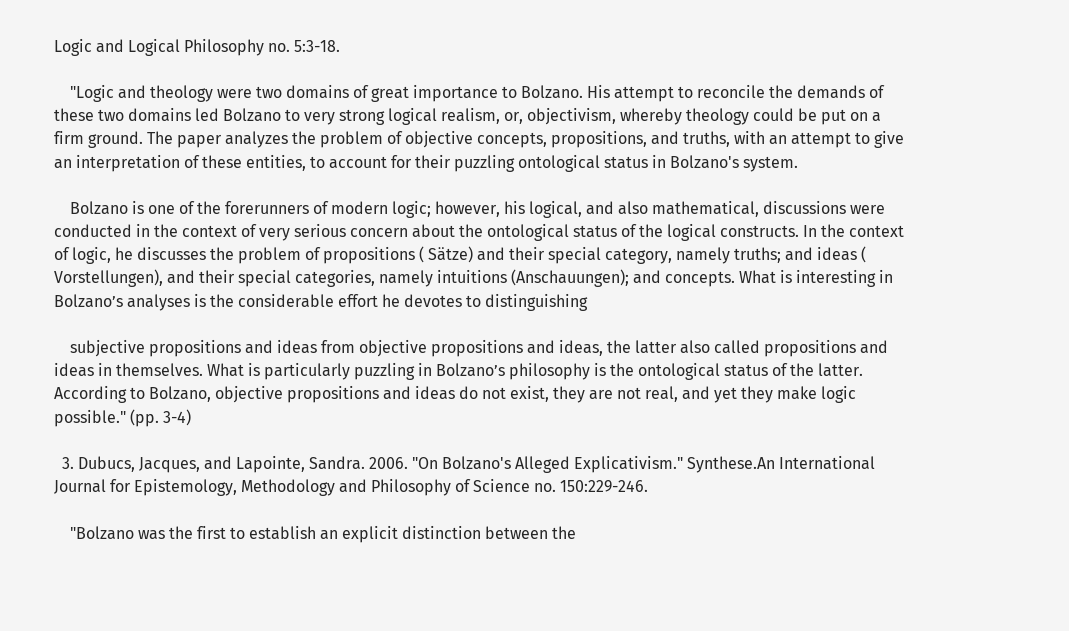Logic and Logical Philosophy no. 5:3-18.

    "Logic and theology were two domains of great importance to Bolzano. His attempt to reconcile the demands of these two domains led Bolzano to very strong logical realism, or, objectivism, whereby theology could be put on a firm ground. The paper analyzes the problem of objective concepts, propositions, and truths, with an attempt to give an interpretation of these entities, to account for their puzzling ontological status in Bolzano's system.

    Bolzano is one of the forerunners of modern logic; however, his logical, and also mathematical, discussions were conducted in the context of very serious concern about the ontological status of the logical constructs. In the context of logic, he discusses the problem of propositions ( Sätze) and their special category, namely truths; and ideas ( Vorstellungen), and their special categories, namely intuitions (Anschauungen); and concepts. What is interesting in Bolzano’s analyses is the considerable effort he devotes to distinguishing

    subjective propositions and ideas from objective propositions and ideas, the latter also called propositions and ideas in themselves. What is particularly puzzling in Bolzano’s philosophy is the ontological status of the latter. According to Bolzano, objective propositions and ideas do not exist, they are not real, and yet they make logic possible." (pp. 3-4)

  3. Dubucs, Jacques, and Lapointe, Sandra. 2006. "On Bolzano's Alleged Explicativism." Synthese.An International Journal for Epistemology, Methodology and Philosophy of Science no. 150:229-246.

    "Bolzano was the first to establish an explicit distinction between the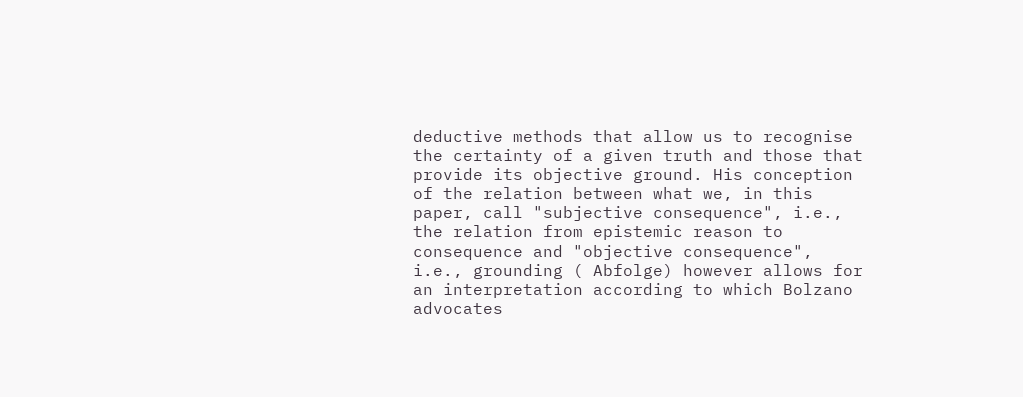deductive methods that allow us to recognise the certainty of a given truth and those that provide its objective ground. His conception of the relation between what we, in this paper, call "subjective consequence", i.e., the relation from epistemic reason to consequence and "objective consequence", i.e., grounding ( Abfolge) however allows for an interpretation according to which Bolzano advocates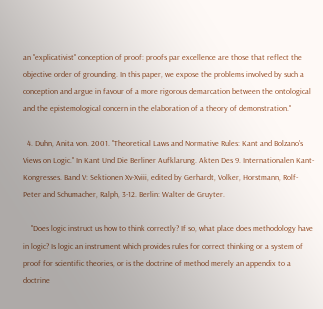an "explicativist" conception of proof: proofs par excellence are those that reflect the objective order of grounding. In this paper, we expose the problems involved by such a conception and argue in favour of a more rigorous demarcation between the ontological and the epistemological concern in the elaboration of a theory of demonstration."

  4. Duhn, Anita von. 2001. "Theoretical Laws and Normative Rules: Kant and Bolzano's Views on Logic." In Kant Und Die Berliner Aufklarung. Akten Des 9. Internationalen Kant-Kongresses. Band V: Sektionen Xv-Xviii, edited by Gerhardt, Volker, Horstmann, Rolf-Peter and Schumacher, Ralph, 3-12. Berlin: Walter de Gruyter.

    "Does logic instruct us how to think correctly? If so, what place does methodology have in logic? Is logic an instrument which provides rules for correct thinking or a system of proof for scientific theories, or is the doctrine of method merely an appendix to a doctrine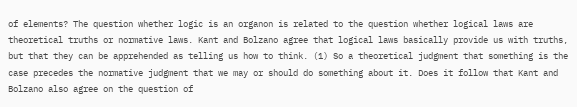of elements? The question whether logic is an organon is related to the question whether logical laws are theoretical truths or normative laws. Kant and Bolzano agree that logical laws basically provide us with truths, but that they can be apprehended as telling us how to think. (1) So a theoretical judgment that something is the case precedes the normative judgment that we may or should do something about it. Does it follow that Kant and Bolzano also agree on the question of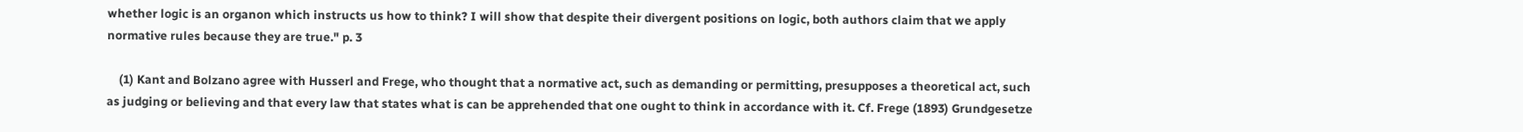whether logic is an organon which instructs us how to think? I will show that despite their divergent positions on logic, both authors claim that we apply normative rules because they are true." p. 3

    (1) Kant and Bolzano agree with Husserl and Frege, who thought that a normative act, such as demanding or permitting, presupposes a theoretical act, such as judging or believing and that every law that states what is can be apprehended that one ought to think in accordance with it. Cf. Frege (1893) Grundgesetze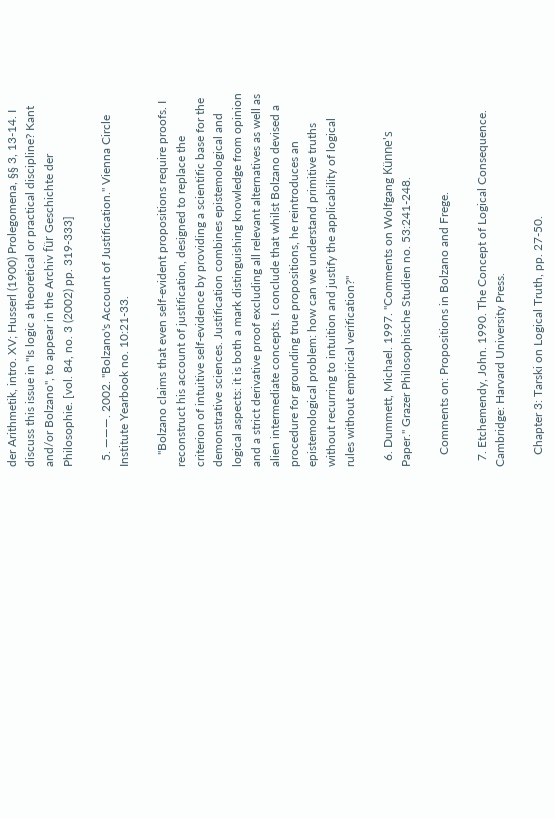der Arithmetik, intro. XV; Husserl (1900) Prolegomena, §§ 3, 13-14. I discuss this issue in "Is logic a theoretical or practical discipline? Kant and/or Bolzano", to appear in the Archiv für Geschichte der Philosophie. [vol. 84, no. 3 (2002) pp. 319-333]

  5. ———. 2002. "Bolzano's Account of Justification." Vienna Circle Institute Yearbook no. 10:21-33.

    "Bolzano claims that even self-evident propositions require proofs. I reconstruct his account of justification, designed to replace the criterion of intuitive self-evidence by providing a scientific base for the demonstrative sciences. Justification combines epistemological and logical aspects: it is both a mark distinguishing knowledge from opinion and a strict derivative proof excluding all relevant alternatives as well as alien intermediate concepts. I conclude that whilst Bolzano devised a procedure for grounding true propositions, he reintroduces an epistemological problem: how can we understand primitive truths without recurring to intuition and justify the applicability of logical rules without empirical verification?"

  6. Dummett, Michael. 1997. "Comments on Wolfgang Künne's Paper." Grazer Philosophische Studien no. 53:241-248.

    Comments on: Propositions in Bolzano and Frege.

  7. Etchemendy, John. 1990. The Concept of Logical Consequence. Cambridge: Harvard University Press.

    Chapter 3: Tarski on Logical Truth, pp. 27-50.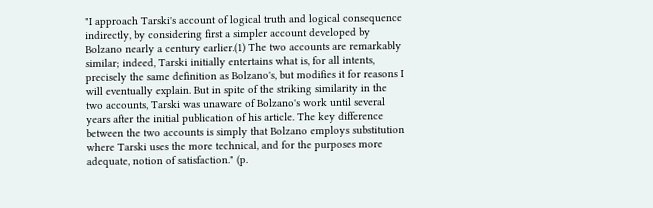"I approach Tarski's account of logical truth and logical consequence indirectly, by considering first a simpler account developed by Bolzano nearly a century earlier.(1) The two accounts are remarkably similar; indeed, Tarski initially entertains what is, for all intents, precisely the same definition as Bolzano's, but modifies it for reasons I will eventually explain. But in spite of the striking similarity in the two accounts, Tarski was unaware of Bolzano's work until several years after the initial publication of his article. The key difference between the two accounts is simply that Bolzano employs substitution where Tarski uses the more technical, and for the purposes more adequate, notion of satisfaction." (p.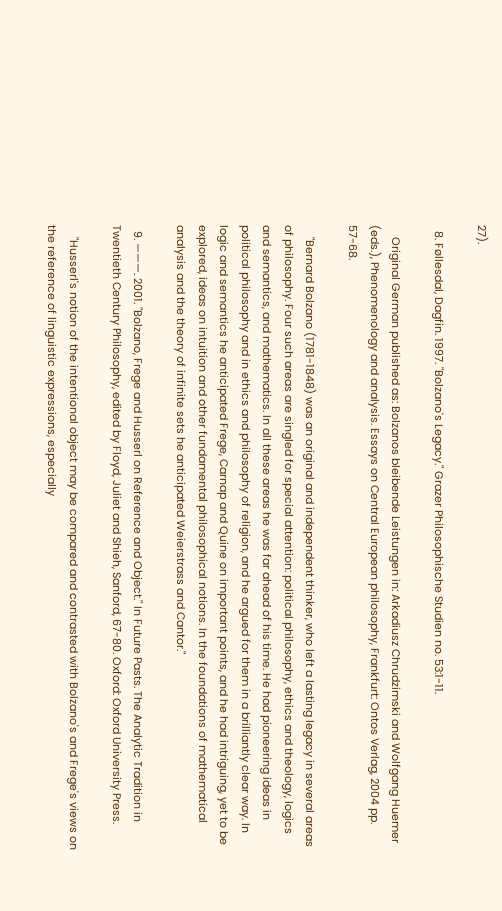27).

  8. Føllesdal, Dagfin. 1997. "Bolzano's Legacy." Grazer Philosophische Studien no. 53:1-11.

    Original German published as: Bolzanos bleibende Leistungen in: Arkadiusz Chrudzimski and Wolfgang Huemer (eds.), Phenomenology and analysis. Essays on Central European philosophy, Frankfurt: Ontos Verlag, 2004 pp. 57-68.

    "Bernard Bolzano (1781-1848) was an original and independent thinker, who left a lasting legacy in several areas of philosophy. Four such areas are singled for special attention: political philosophy, ethics and theology, logics and semantics, and mathematics. In all these areas he was far ahead of his time. He had pioneering ideas in political philosophy and in ethics and philosophy of religion, and he argued for them in a brilliantly clear way. In logic and semantics he anticipated Frege, Carnap and Quine on important points, and he had intriguing, yet to be explored, ideas on intuition and other fundamental philosophical notions. In the foundations of mathematical analysis and the theory of infinite sets he anticipated Weierstrass and Cantor."

  9. ———. 2001. "Bolzano, Frege and Husserl on Reference and Object." In Future Pasts. The Analytic Tradition in Twentieth Century Philosophy, edited by Floyd, Juliet and Shieh, Sanford, 67-80. Oxford: Oxford University Press.

    "Husserl's notion of the intentional object may be compared and contrasted with Bolzano's and Frege's views on the reference of linguistic expressions, especially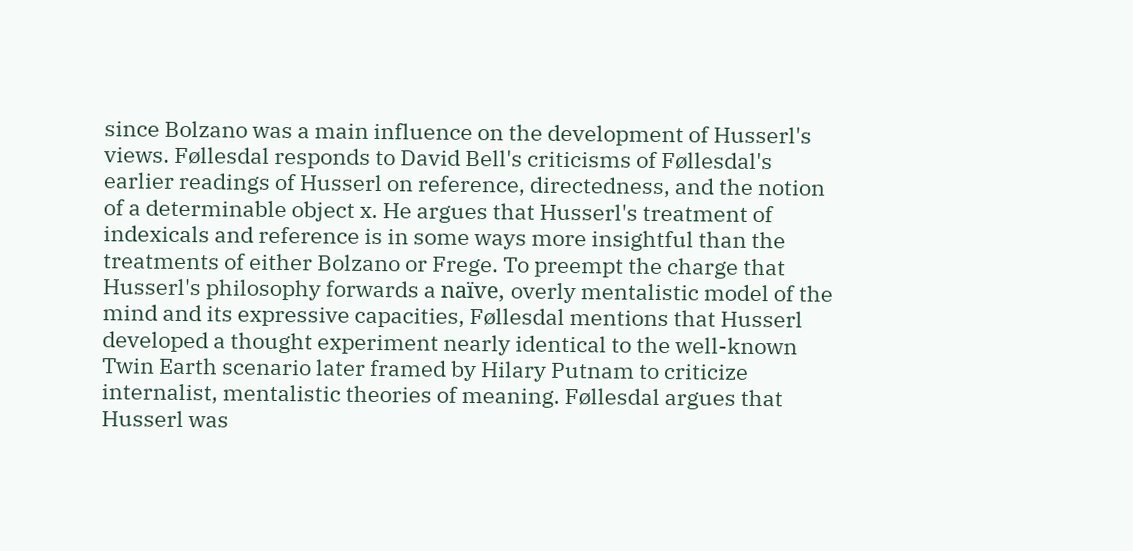since Bolzano was a main influence on the development of Husserl's views. Føllesdal responds to David Bell's criticisms of Føllesdal's earlier readings of Husserl on reference, directedness, and the notion of a determinable object x. He argues that Husserl's treatment of indexicals and reference is in some ways more insightful than the treatments of either Bolzano or Frege. To preempt the charge that Husserl's philosophy forwards a naïve, overly mentalistic model of the mind and its expressive capacities, Føllesdal mentions that Husserl developed a thought experiment nearly identical to the well-known Twin Earth scenario later framed by Hilary Putnam to criticize internalist, mentalistic theories of meaning. Føllesdal argues that Husserl was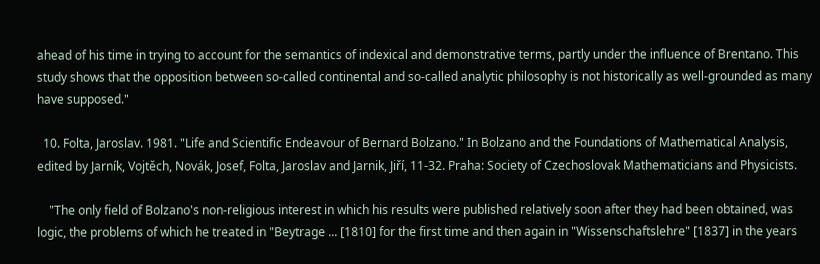ahead of his time in trying to account for the semantics of indexical and demonstrative terms, partly under the influence of Brentano. This study shows that the opposition between so-called continental and so-called analytic philosophy is not historically as well-grounded as many have supposed."

  10. Folta, Jaroslav. 1981. "Life and Scientific Endeavour of Bernard Bolzano." In Bolzano and the Foundations of Mathematical Analysis, edited by Jarník, Vojtěch, Novák, Josef, Folta, Jaroslav and Jarnik, Jiří, 11-32. Praha: Society of Czechoslovak Mathematicians and Physicists.

    "The only field of Bolzano's non-religious interest in which his results were published relatively soon after they had been obtained, was logic, the problems of which he treated in "Beytrage ... [1810] for the first time and then again in "Wissenschaftslehre" [1837] in the years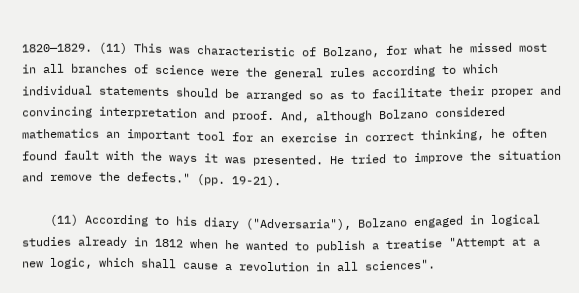1820—1829. (11) This was characteristic of Bolzano, for what he missed most in all branches of science were the general rules according to which individual statements should be arranged so as to facilitate their proper and convincing interpretation and proof. And, although Bolzano considered mathematics an important tool for an exercise in correct thinking, he often found fault with the ways it was presented. He tried to improve the situation and remove the defects." (pp. 19-21).

    (11) According to his diary ("Adversaria"), Bolzano engaged in logical studies already in 1812 when he wanted to publish a treatise "Attempt at a new logic, which shall cause a revolution in all sciences".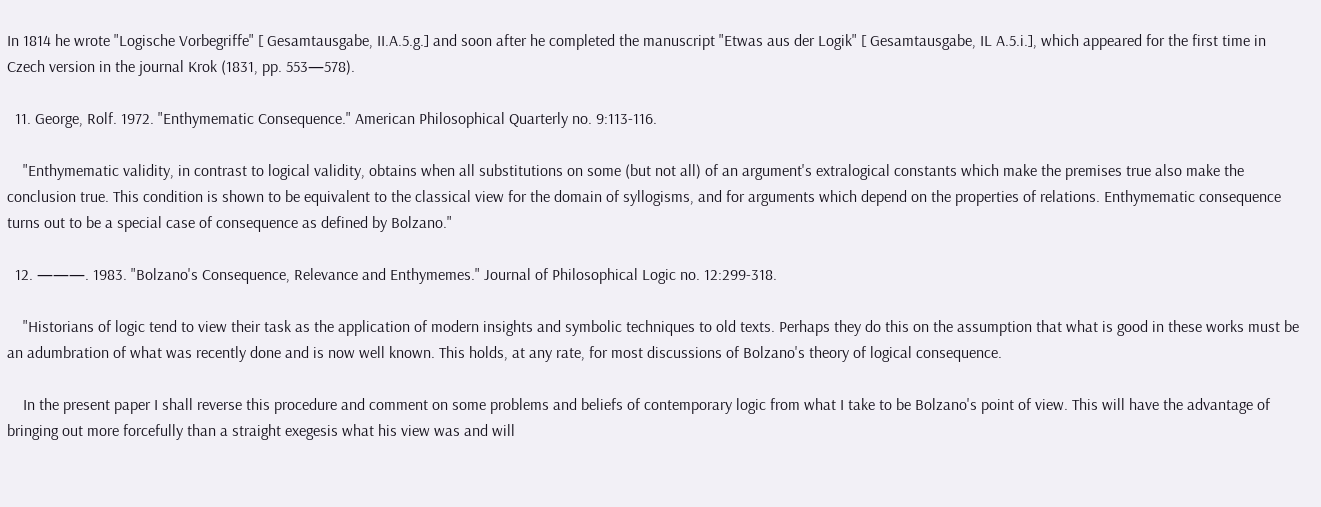In 1814 he wrote "Logische Vorbegriffe" [ Gesamtausgabe, II.A.5.g.] and soon after he completed the manuscript "Etwas aus der Logik" [ Gesamtausgabe, IL A.5.i.], which appeared for the first time in Czech version in the journal Krok (1831, pp. 553—578).

  11. George, Rolf. 1972. "Enthymematic Consequence." American Philosophical Quarterly no. 9:113-116.

    "Enthymematic validity, in contrast to logical validity, obtains when all substitutions on some (but not all) of an argument's extralogical constants which make the premises true also make the conclusion true. This condition is shown to be equivalent to the classical view for the domain of syllogisms, and for arguments which depend on the properties of relations. Enthymematic consequence turns out to be a special case of consequence as defined by Bolzano."

  12. ———. 1983. "Bolzano's Consequence, Relevance and Enthymemes." Journal of Philosophical Logic no. 12:299-318.

    "Historians of logic tend to view their task as the application of modern insights and symbolic techniques to old texts. Perhaps they do this on the assumption that what is good in these works must be an adumbration of what was recently done and is now well known. This holds, at any rate, for most discussions of Bolzano's theory of logical consequence.

    In the present paper I shall reverse this procedure and comment on some problems and beliefs of contemporary logic from what I take to be Bolzano's point of view. This will have the advantage of bringing out more forcefully than a straight exegesis what his view was and will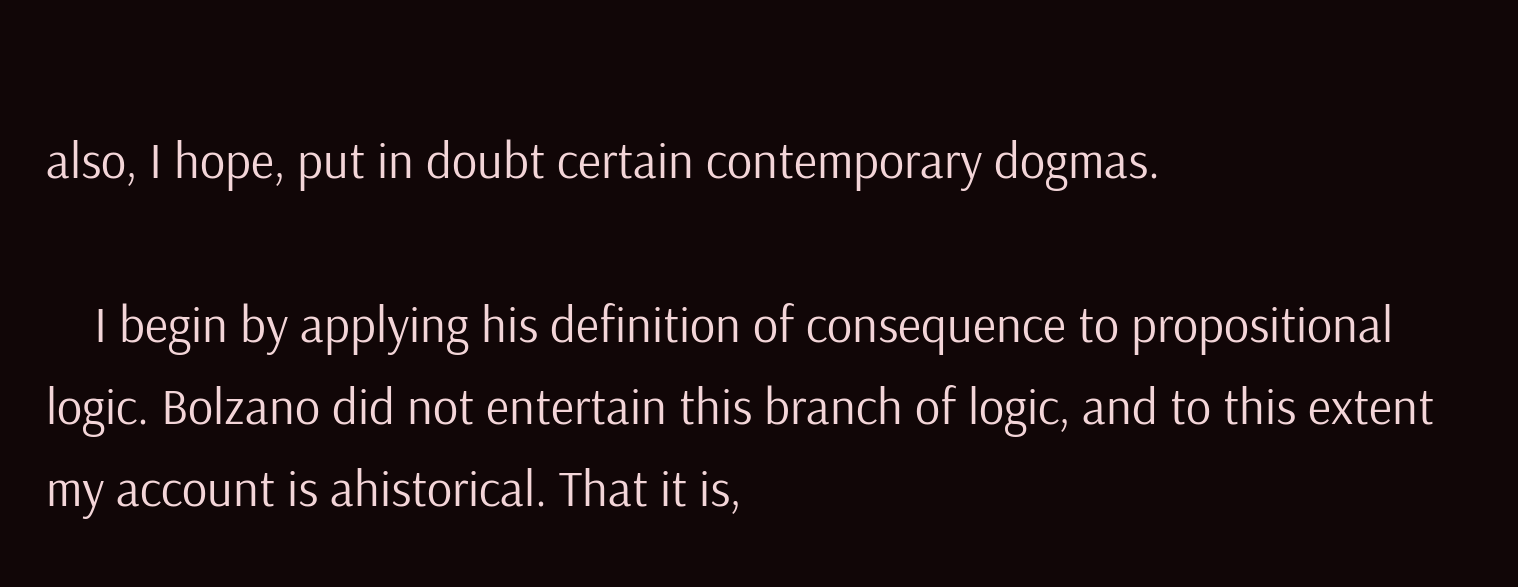also, I hope, put in doubt certain contemporary dogmas.

    I begin by applying his definition of consequence to propositional logic. Bolzano did not entertain this branch of logic, and to this extent my account is ahistorical. That it is,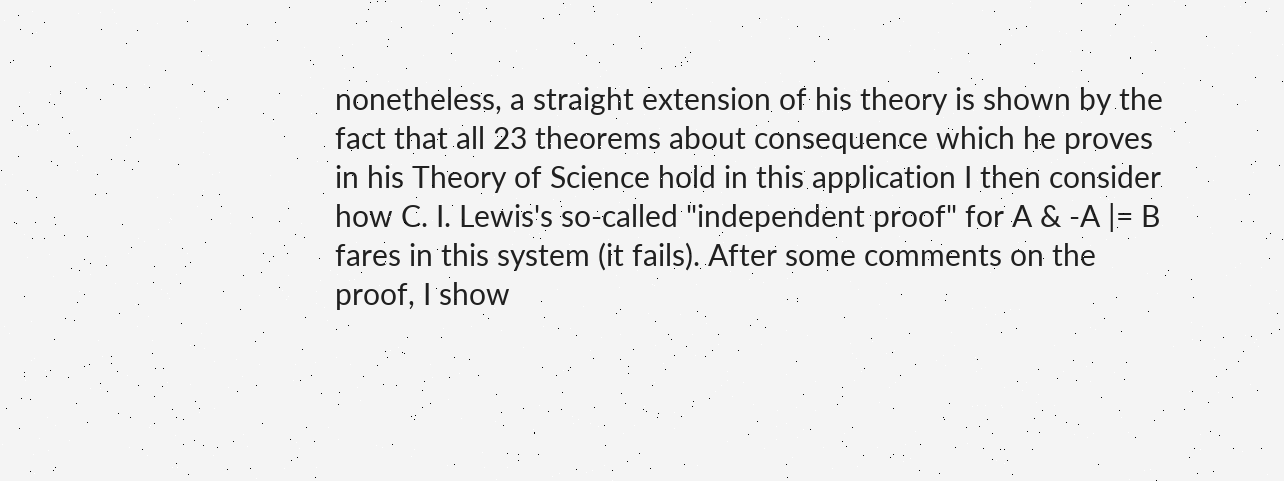nonetheless, a straight extension of his theory is shown by the fact that all 23 theorems about consequence which he proves in his Theory of Science hold in this application I then consider how C. I. Lewis's so-called "independent proof" for A & -A |= B fares in this system (it fails). After some comments on the proof, I show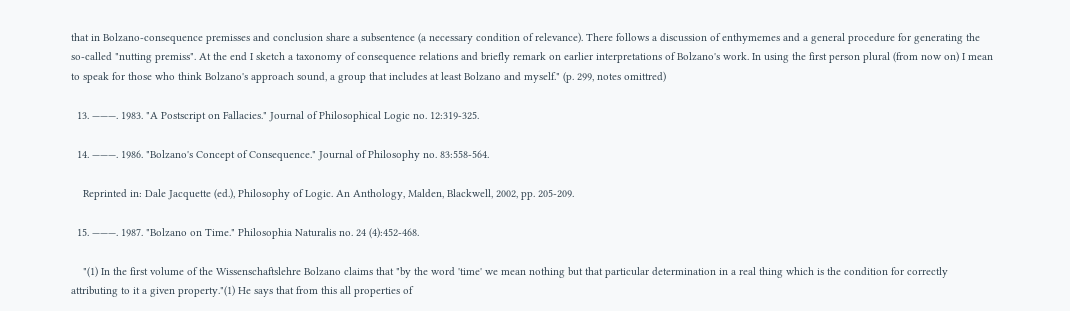that in Bolzano-consequence premisses and conclusion share a subsentence (a necessary condition of relevance). There follows a discussion of enthymemes and a general procedure for generating the so-called "nutting premiss". At the end I sketch a taxonomy of consequence relations and briefly remark on earlier interpretations of Bolzano's work. In using the first person plural (from now on) I mean to speak for those who think Bolzano's approach sound, a group that includes at least Bolzano and myself." (p. 299, notes omittred)

  13. ———. 1983. "A Postscript on Fallacies." Journal of Philosophical Logic no. 12:319-325.

  14. ———. 1986. "Bolzano's Concept of Consequence." Journal of Philosophy no. 83:558-564.

    Reprinted in: Dale Jacquette (ed.), Philosophy of Logic. An Anthology, Malden, Blackwell, 2002, pp. 205-209.

  15. ———. 1987. "Bolzano on Time." Philosophia Naturalis no. 24 (4):452-468.

    "(1) In the first volume of the Wissenschaftslehre Bolzano claims that "by the word 'time' we mean nothing but that particular determination in a real thing which is the condition for correctly attributing to it a given property."(1) He says that from this all properties of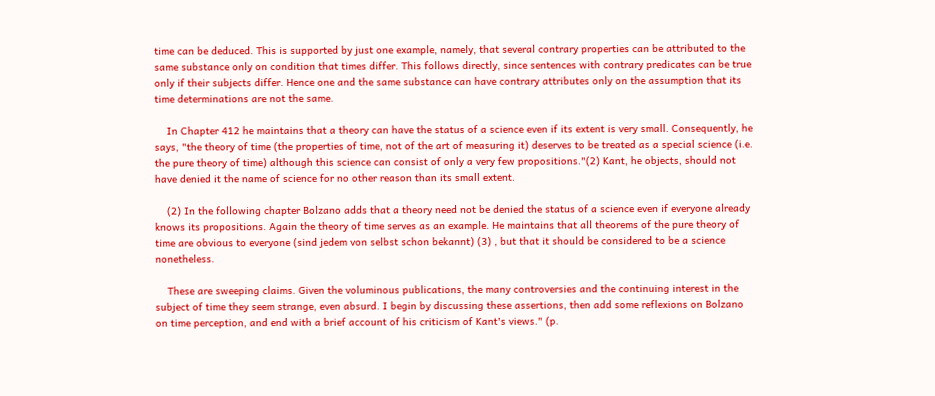time can be deduced. This is supported by just one example, namely, that several contrary properties can be attributed to the same substance only on condition that times differ. This follows directly, since sentences with contrary predicates can be true only if their subjects differ. Hence one and the same substance can have contrary attributes only on the assumption that its time determinations are not the same.

    In Chapter 412 he maintains that a theory can have the status of a science even if its extent is very small. Consequently, he says, "the theory of time (the properties of time, not of the art of measuring it) deserves to be treated as a special science (i.e. the pure theory of time) although this science can consist of only a very few propositions."(2) Kant, he objects, should not have denied it the name of science for no other reason than its small extent.

    (2) In the following chapter Bolzano adds that a theory need not be denied the status of a science even if everyone already knows its propositions. Again the theory of time serves as an example. He maintains that all theorems of the pure theory of time are obvious to everyone (sind jedem von selbst schon bekannt) (3) , but that it should be considered to be a science nonetheless.

    These are sweeping claims. Given the voluminous publications, the many controversies and the continuing interest in the subject of time they seem strange, even absurd. I begin by discussing these assertions, then add some reflexions on Bolzano on time perception, and end with a brief account of his criticism of Kant's views." (p.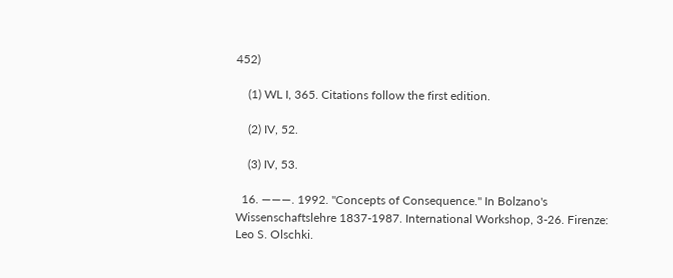452)

    (1) WL I, 365. Citations follow the first edition.

    (2) IV, 52.

    (3) IV, 53.

  16. ———. 1992. "Concepts of Consequence." In Bolzano's Wissenschaftslehre 1837-1987. International Workshop, 3-26. Firenze: Leo S. Olschki.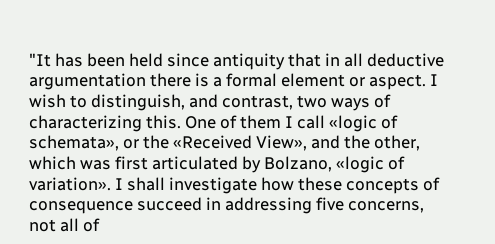"It has been held since antiquity that in all deductive argumentation there is a formal element or aspect. I wish to distinguish, and contrast, two ways of characterizing this. One of them I call «logic of schemata», or the «Received View», and the other, which was first articulated by Bolzano, «logic of variation». I shall investigate how these concepts of consequence succeed in addressing five concerns, not all of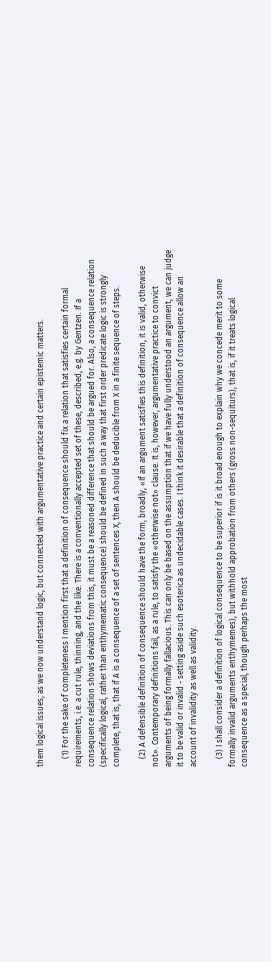them logical issues, as we now understand logic, but connected with argumentative practice and certain epistemic matters.

    (1) For the sake of completeness I mention first that a definition of consequence should fix a relation that satisfies certain formal requirements, i.e. a cut rule, thinning, and the like. There is a conventionally accepted set of these, described, e.g. by Gentzen. If a consequence relation shows deviations from this, it must be a reasoned difference that should be argued for. Also, a consequence relation (specifically logical, rather than enthymematic consequence) should be defined in such a way that first order predicate logic is strongly complete, that is, that if A is a consequence of a set of sentences X, then A should be deducible from X in a finite sequence of steps.

    (2) A defensible definition of consequence should have the form, broadly, «If an argument satisfies this definition, it is valid, otherwise not». Contemporary definitions fail, as a rule, to satisfy the «otherwise not» clause. It is, however, argumentative practice to convict arguments of being formally fallacious. This can only be based on the assumption that if we have fully understood an argument, we can judge it to be valid or invalid - setting aside such esoterica as undecidable cases. I think it desirable that a definition of consequence allow an account of invalidity as well as validity.

    (3) I shall consider a definition of logical consequence to be superior if is it broad enough to explain why we concede merit to some formally invalid arguments enthymemes), but withhold approbation from others (gross non-sequiturs), that is, if it treats logical consequence as a special, though perhaps the most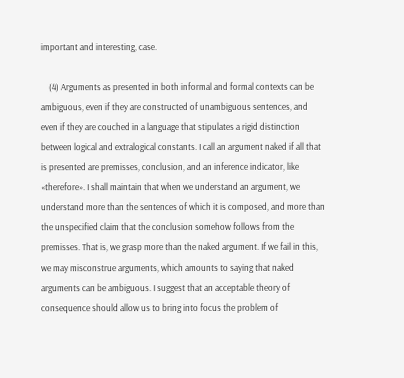important and interesting, case.

    (4) Arguments as presented in both informal and formal contexts can be ambiguous, even if they are constructed of unambiguous sentences, and even if they are couched in a language that stipulates a rigid distinction between logical and extralogical constants. I call an argument naked if all that is presented are premisses, conclusion, and an inference indicator, like «therefore». I shall maintain that when we understand an argument, we understand more than the sentences of which it is composed, and more than the unspecified claim that the conclusion somehow follows from the premisses. That is, we grasp more than the naked argument. If we fail in this, we may misconstrue arguments, which amounts to saying that naked arguments can be ambiguous. I suggest that an acceptable theory of consequence should allow us to bring into focus the problem of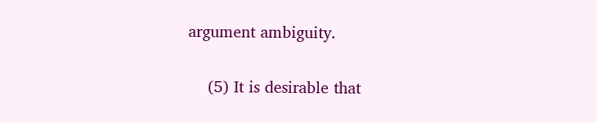argument ambiguity.

    (5) It is desirable that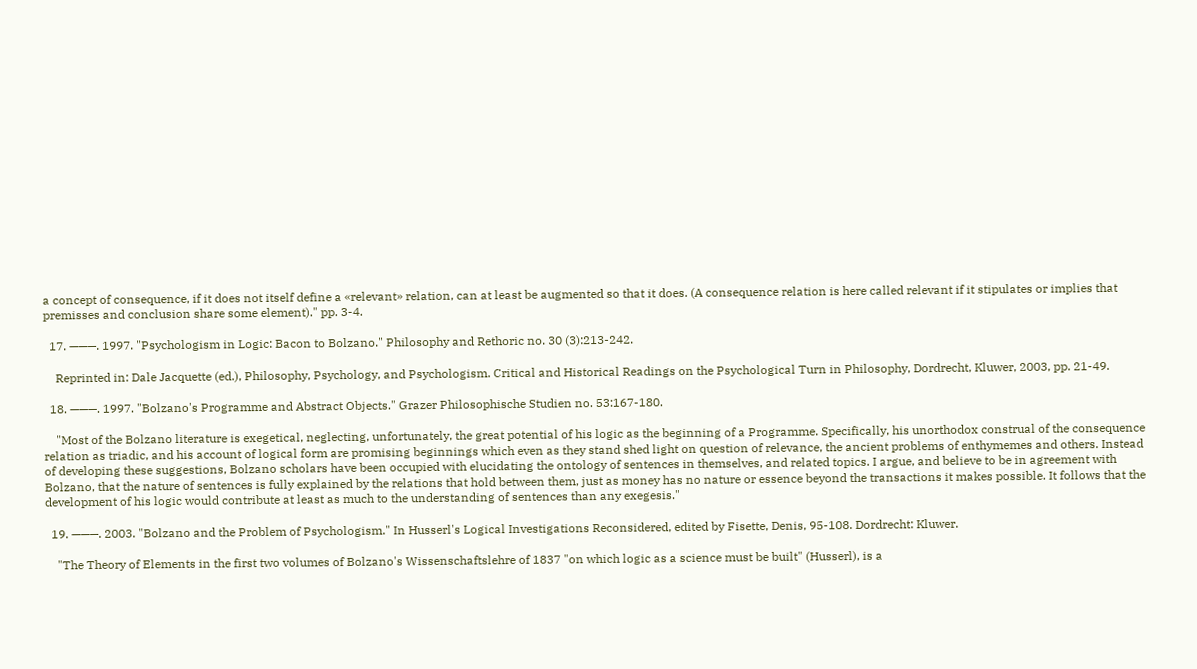a concept of consequence, if it does not itself define a «relevant» relation, can at least be augmented so that it does. (A consequence relation is here called relevant if it stipulates or implies that premisses and conclusion share some element)." pp. 3-4.

  17. ———. 1997. "Psychologism in Logic: Bacon to Bolzano." Philosophy and Rethoric no. 30 (3):213-242.

    Reprinted in: Dale Jacquette (ed.), Philosophy, Psychology, and Psychologism. Critical and Historical Readings on the Psychological Turn in Philosophy, Dordrecht, Kluwer, 2003, pp. 21-49.

  18. ———. 1997. "Bolzano's Programme and Abstract Objects." Grazer Philosophische Studien no. 53:167-180.

    "Most of the Bolzano literature is exegetical, neglecting, unfortunately, the great potential of his logic as the beginning of a Programme. Specifically, his unorthodox construal of the consequence relation as triadic, and his account of logical form are promising beginnings which even as they stand shed light on question of relevance, the ancient problems of enthymemes and others. Instead of developing these suggestions, Bolzano scholars have been occupied with elucidating the ontology of sentences in themselves, and related topics. I argue, and believe to be in agreement with Bolzano, that the nature of sentences is fully explained by the relations that hold between them, just as money has no nature or essence beyond the transactions it makes possible. It follows that the development of his logic would contribute at least as much to the understanding of sentences than any exegesis."

  19. ———. 2003. "Bolzano and the Problem of Psychologism." In Husserl's Logical Investigations Reconsidered, edited by Fisette, Denis, 95-108. Dordrecht: Kluwer.

    "The Theory of Elements in the first two volumes of Bolzano's Wissenschaftslehre of 1837 "on which logic as a science must be built" (Husserl), is a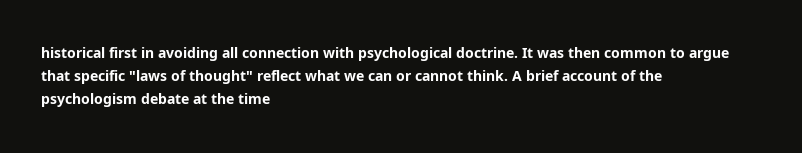historical first in avoiding all connection with psychological doctrine. It was then common to argue that specific "laws of thought" reflect what we can or cannot think. A brief account of the psychologism debate at the time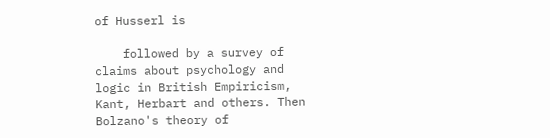of Husserl is

    followed by a survey of claims about psychology and logic in British Empiricism, Kant, Herbart and others. Then Bolzano's theory of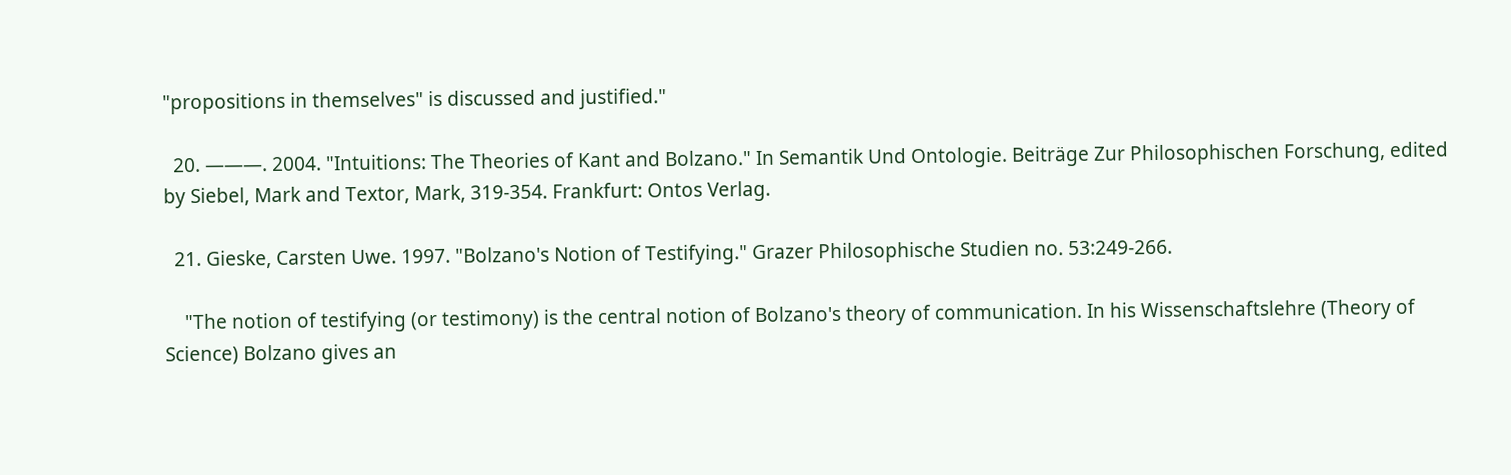"propositions in themselves" is discussed and justified."

  20. ———. 2004. "Intuitions: The Theories of Kant and Bolzano." In Semantik Und Ontologie. Beiträge Zur Philosophischen Forschung, edited by Siebel, Mark and Textor, Mark, 319-354. Frankfurt: Ontos Verlag.

  21. Gieske, Carsten Uwe. 1997. "Bolzano's Notion of Testifying." Grazer Philosophische Studien no. 53:249-266.

    "The notion of testifying (or testimony) is the central notion of Bolzano's theory of communication. In his Wissenschaftslehre (Theory of Science) Bolzano gives an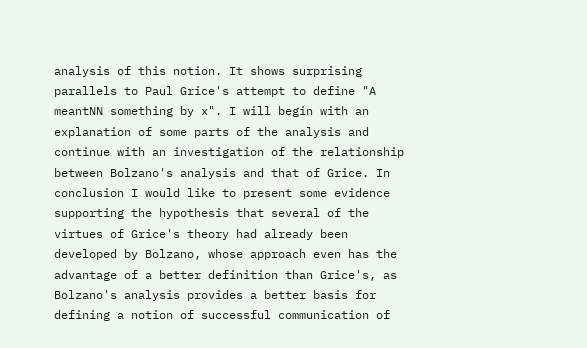analysis of this notion. It shows surprising parallels to Paul Grice's attempt to define "A meantNN something by x". I will begin with an explanation of some parts of the analysis and continue with an investigation of the relationship between Bolzano's analysis and that of Grice. In conclusion I would like to present some evidence supporting the hypothesis that several of the virtues of Grice's theory had already been developed by Bolzano, whose approach even has the advantage of a better definition than Grice's, as Bolzano's analysis provides a better basis for defining a notion of successful communication of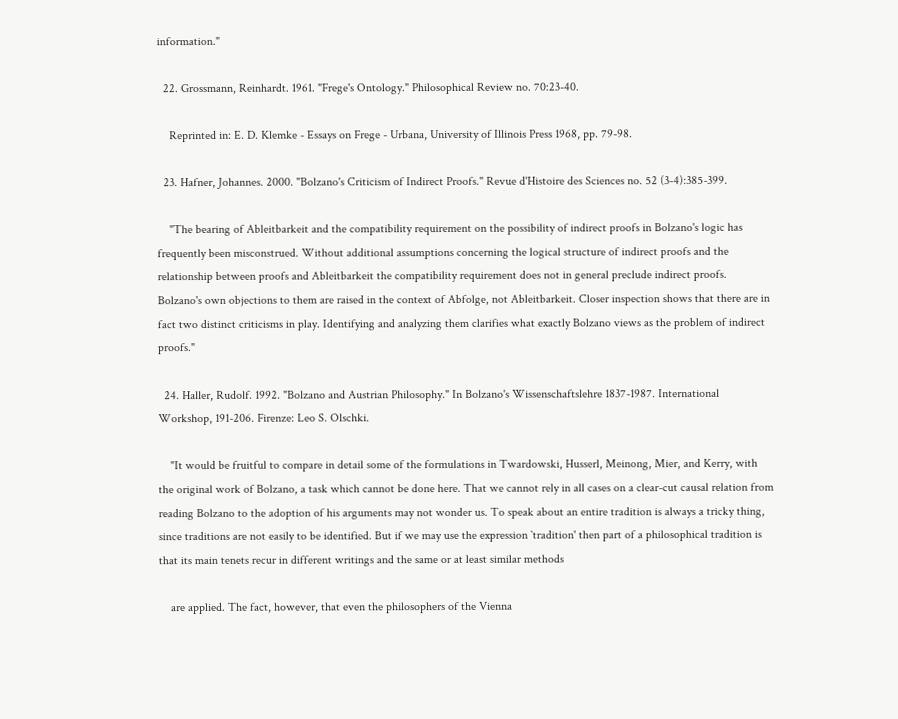information."

  22. Grossmann, Reinhardt. 1961. "Frege's Ontology." Philosophical Review no. 70:23-40.

    Reprinted in: E. D. Klemke - Essays on Frege - Urbana, University of Illinois Press 1968, pp. 79-98.

  23. Hafner, Johannes. 2000. "Bolzano's Criticism of Indirect Proofs." Revue d'Histoire des Sciences no. 52 (3-4):385-399.

    "The bearing of Ableitbarkeit and the compatibility requirement on the possibility of indirect proofs in Bolzano's logic has frequently been misconstrued. Without additional assumptions concerning the logical structure of indirect proofs and the relationship between proofs and Ableitbarkeit the compatibility requirement does not in general preclude indirect proofs. Bolzano's own objections to them are raised in the context of Abfolge, not Ableitbarkeit. Closer inspection shows that there are in fact two distinct criticisms in play. Identifying and analyzing them clarifies what exactly Bolzano views as the problem of indirect proofs."

  24. Haller, Rudolf. 1992. "Bolzano and Austrian Philosophy." In Bolzano's Wissenschaftslehre 1837-1987. International Workshop, 191-206. Firenze: Leo S. Olschki.

    "It would be fruitful to compare in detail some of the formulations in Twardowski, Husserl, Meinong, Mier, and Kerry, with the original work of Bolzano, a task which cannot be done here. That we cannot rely in all cases on a clear-cut causal relation from reading Bolzano to the adoption of his arguments may not wonder us. To speak about an entire tradition is always a tricky thing, since traditions are not easily to be identified. But if we may use the expression `tradition' then part of a philosophical tradition is that its main tenets recur in different writings and the same or at least similar methods

    are applied. The fact, however, that even the philosophers of the Vienna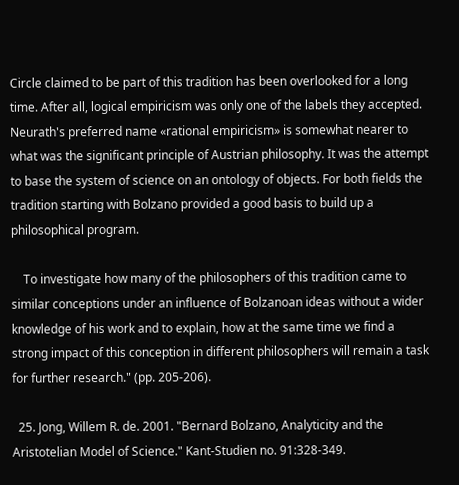Circle claimed to be part of this tradition has been overlooked for a long time. After all, logical empiricism was only one of the labels they accepted. Neurath's preferred name «rational empiricism» is somewhat nearer to what was the significant principle of Austrian philosophy. It was the attempt to base the system of science on an ontology of objects. For both fields the tradition starting with Bolzano provided a good basis to build up a philosophical program.

    To investigate how many of the philosophers of this tradition came to similar conceptions under an influence of Bolzanoan ideas without a wider knowledge of his work and to explain, how at the same time we find a strong impact of this conception in different philosophers will remain a task for further research." (pp. 205-206).

  25. Jong, Willem R. de. 2001. "Bernard Bolzano, Analyticity and the Aristotelian Model of Science." Kant-Studien no. 91:328-349.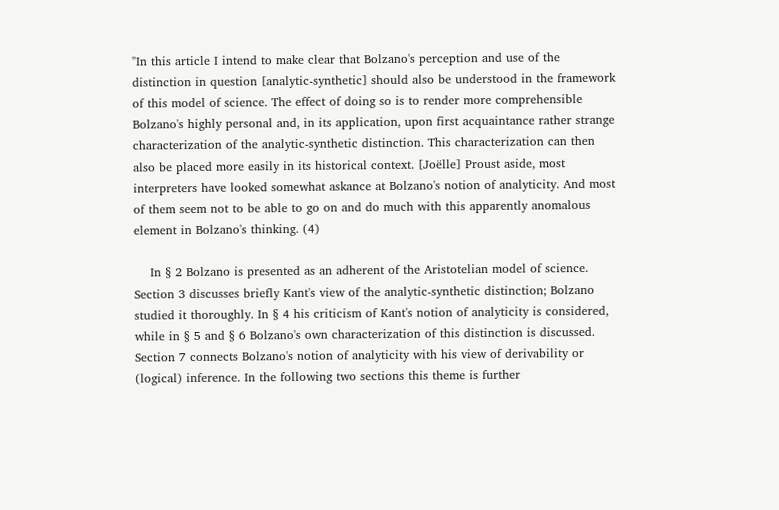"In this article I intend to make clear that Bolzano's perception and use of the distinction in question [analytic-synthetic] should also be understood in the framework of this model of science. The effect of doing so is to render more comprehensible Bolzano's highly personal and, in its application, upon first acquaintance rather strange characterization of the analytic-synthetic distinction. This characterization can then also be placed more easily in its historical context. [Joëlle] Proust aside, most interpreters have looked somewhat askance at Bolzano's notion of analyticity. And most of them seem not to be able to go on and do much with this apparently anomalous element in Bolzano's thinking. (4)

    In § 2 Bolzano is presented as an adherent of the Aristotelian model of science. Section 3 discusses briefly Kant's view of the analytic-synthetic distinction; Bolzano studied it thoroughly. In § 4 his criticism of Kant's notion of analyticity is considered, while in § 5 and § 6 Bolzano's own characterization of this distinction is discussed. Section 7 connects Bolzano's notion of analyticity with his view of derivability or (logical) inference. In the following two sections this theme is further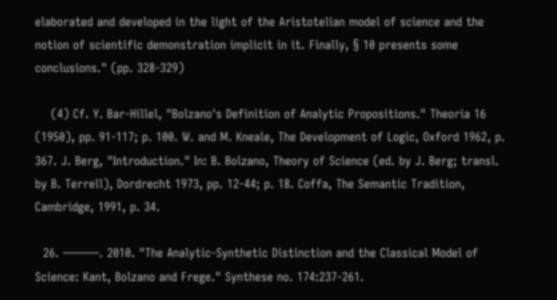elaborated and developed in the light of the Aristotelian model of science and the notion of scientific demonstration implicit in it. Finally, § 10 presents some conclusions." (pp. 328-329)

    (4) Cf. Y. Bar-Hillel, "Bolzano's Definition of Analytic Propositions." Theoria 16 (1950), pp. 91-117; p. 100. W. and M. Kneale, The Development of Logic, Oxford 1962, p. 367. J. Berg, "Introduction." In: B. Bolzano, Theory of Science (ed. by J. Berg; transl. by B. Terrell), Dordrecht 1973, pp. 12-44; p. 18. Coffa, The Semantic Tradition, Cambridge, 1991, p. 34.

  26. ———. 2010. "The Analytic-Synthetic Distinction and the Classical Model of Science: Kant, Bolzano and Frege." Synthese no. 174:237-261.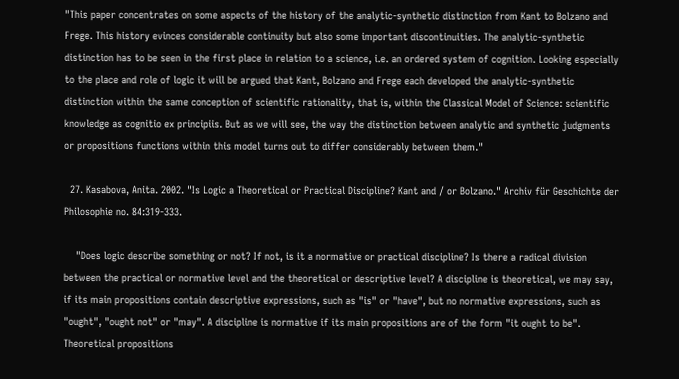"This paper concentrates on some aspects of the history of the analytic-synthetic distinction from Kant to Bolzano and Frege. This history evinces considerable continuity but also some important discontinuities. The analytic-synthetic distinction has to be seen in the first place in relation to a science, i.e. an ordered system of cognition. Looking especially to the place and role of logic it will be argued that Kant, Bolzano and Frege each developed the analytic-synthetic distinction within the same conception of scientific rationality, that is, within the Classical Model of Science: scientific knowledge as cognitio ex principiis. But as we will see, the way the distinction between analytic and synthetic judgments or propositions functions within this model turns out to differ considerably between them."

  27. Kasabova, Anita. 2002. "Is Logic a Theoretical or Practical Discipline? Kant and / or Bolzano." Archiv für Geschichte der Philosophie no. 84:319-333.

    "Does logic describe something or not? If not, is it a normative or practical discipline? Is there a radical division between the practical or normative level and the theoretical or descriptive level? A discipline is theoretical, we may say, if its main propositions contain descriptive expressions, such as "is" or "have", but no normative expressions, such as "ought", "ought not" or "may". A discipline is normative if its main propositions are of the form "it ought to be". Theoretical propositions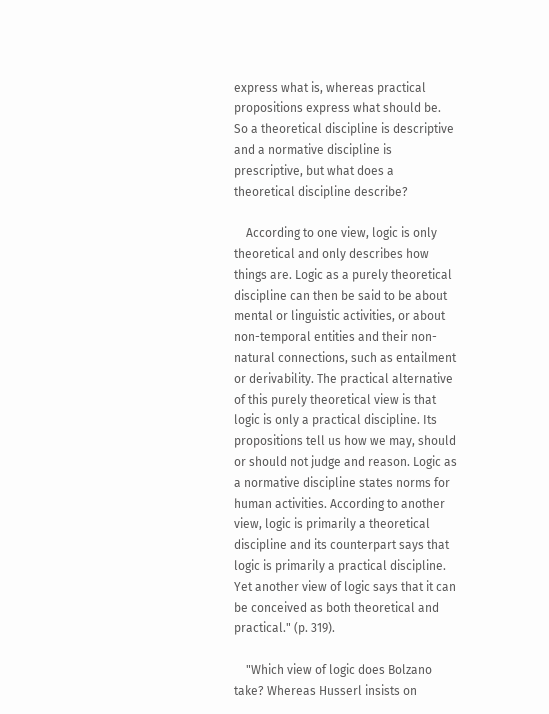express what is, whereas practical propositions express what should be. So a theoretical discipline is descriptive and a normative discipline is prescriptive, but what does a theoretical discipline describe?

    According to one view, logic is only theoretical and only describes how things are. Logic as a purely theoretical discipline can then be said to be about mental or linguistic activities, or about non-temporal entities and their non-natural connections, such as entailment or derivability. The practical alternative of this purely theoretical view is that logic is only a practical discipline. Its propositions tell us how we may, should or should not judge and reason. Logic as a normative discipline states norms for human activities. According to another view, logic is primarily a theoretical discipline and its counterpart says that logic is primarily a practical discipline. Yet another view of logic says that it can be conceived as both theoretical and practical." (p. 319).

    "Which view of logic does Bolzano take? Whereas Husserl insists on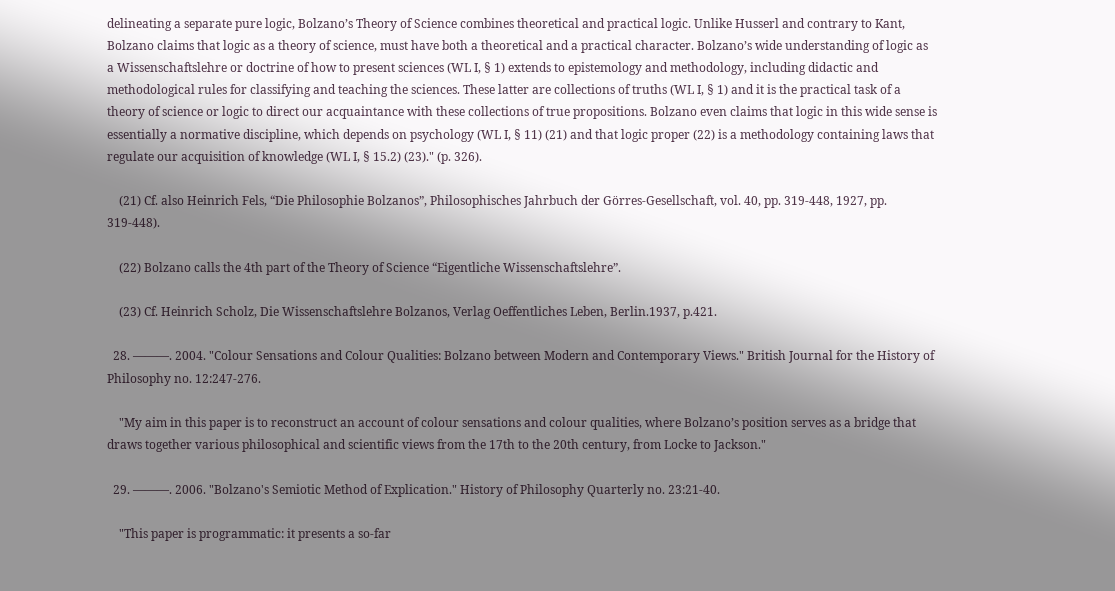delineating a separate pure logic, Bolzano’s Theory of Science combines theoretical and practical logic. Unlike Husserl and contrary to Kant, Bolzano claims that logic as a theory of science, must have both a theoretical and a practical character. Bolzano’s wide understanding of logic as a Wissenschaftslehre or doctrine of how to present sciences (WL I, § 1) extends to epistemology and methodology, including didactic and methodological rules for classifying and teaching the sciences. These latter are collections of truths (WL I, § 1) and it is the practical task of a theory of science or logic to direct our acquaintance with these collections of true propositions. Bolzano even claims that logic in this wide sense is essentially a normative discipline, which depends on psychology (WL I, § 11) (21) and that logic proper (22) is a methodology containing laws that regulate our acquisition of knowledge (WL I, § 15.2) (23)." (p. 326).

    (21) Cf. also Heinrich Fels, “Die Philosophie Bolzanos”, Philosophisches Jahrbuch der Görres-Gesellschaft, vol. 40, pp. 319-448, 1927, pp. 319-448).

    (22) Bolzano calls the 4th part of the Theory of Science “Eigentliche Wissenschaftslehre”.

    (23) Cf. Heinrich Scholz, Die Wissenschaftslehre Bolzanos, Verlag Oeffentliches Leben, Berlin.1937, p.421.

  28. ———. 2004. "Colour Sensations and Colour Qualities: Bolzano between Modern and Contemporary Views." British Journal for the History of Philosophy no. 12:247-276.

    "My aim in this paper is to reconstruct an account of colour sensations and colour qualities, where Bolzano’s position serves as a bridge that draws together various philosophical and scientific views from the 17th to the 20th century, from Locke to Jackson."

  29. ———. 2006. "Bolzano's Semiotic Method of Explication." History of Philosophy Quarterly no. 23:21-40.

    "This paper is programmatic: it presents a so-far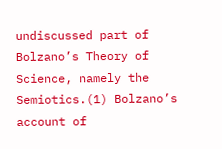undiscussed part of Bolzano’s Theory of Science, namely the Semiotics.(1) Bolzano’s account of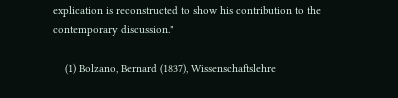explication is reconstructed to show his contribution to the contemporary discussion."

    (1) Bolzano, Bernard (1837), Wissenschaftslehre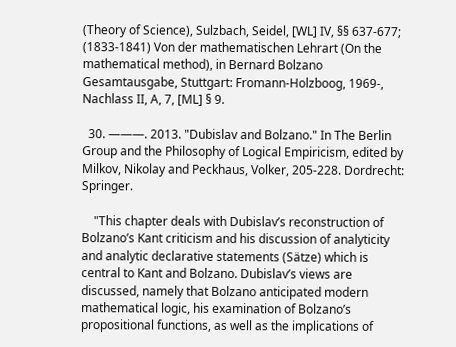(Theory of Science), Sulzbach, Seidel, [WL] IV, §§ 637-677; (1833-1841) Von der mathematischen Lehrart (On the mathematical method), in Bernard Bolzano Gesamtausgabe, Stuttgart: Fromann-Holzboog, 1969-, Nachlass II, A, 7, [ML] § 9.

  30. ———. 2013. "Dubislav and Bolzano." In The Berlin Group and the Philosophy of Logical Empiricism, edited by Milkov, Nikolay and Peckhaus, Volker, 205-228. Dordrecht: Springer.

    "This chapter deals with Dubislav’s reconstruction of Bolzano’s Kant criticism and his discussion of analyticity and analytic declarative statements (Sätze) which is central to Kant and Bolzano. Dubislav’s views are discussed, namely that Bolzano anticipated modern mathematical logic, his examination of Bolzano’s propositional functions, as well as the implications of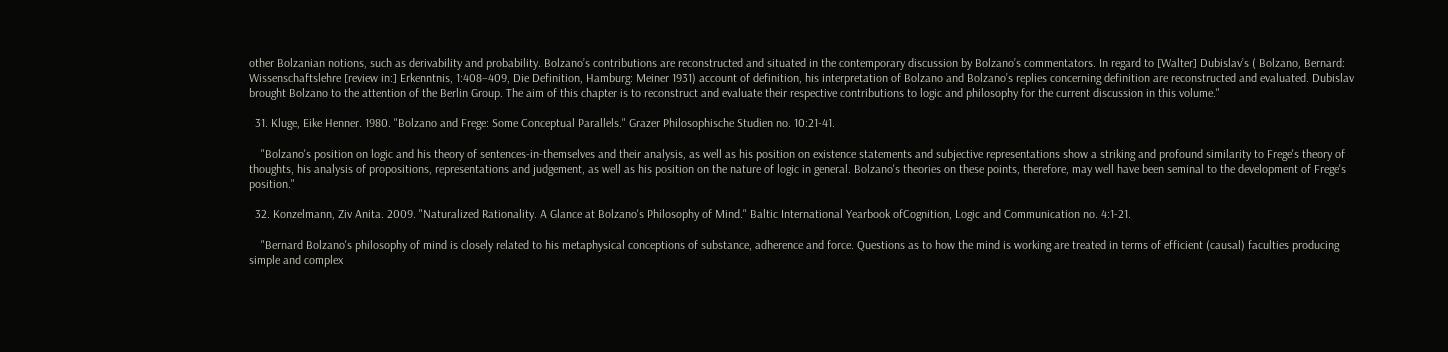other Bolzanian notions, such as derivability and probability. Bolzano’s contributions are reconstructed and situated in the contemporary discussion by Bolzano’s commentators. In regard to [Walter] Dubislav’s ( Bolzano, Bernard: Wissenschaftslehre [review in:] Erkenntnis, 1:408–409, Die Definition, Hamburg: Meiner 1931) account of definition, his interpretation of Bolzano and Bolzano’s replies concerning definition are reconstructed and evaluated. Dubislav brought Bolzano to the attention of the Berlin Group. The aim of this chapter is to reconstruct and evaluate their respective contributions to logic and philosophy for the current discussion in this volume."

  31. Kluge, Eike Henner. 1980. "Bolzano and Frege: Some Conceptual Parallels." Grazer Philosophische Studien no. 10:21-41.

    "Bolzano's position on logic and his theory of sentences-in-themselves and their analysis, as well as his position on existence statements and subjective representations show a striking and profound similarity to Frege's theory of thoughts, his analysis of propositions, representations and judgement, as well as his position on the nature of logic in general. Bolzano's theories on these points, therefore, may well have been seminal to the development of Frege's position."

  32. Konzelmann, Ziv Anita. 2009. "Naturalized Rationality. A Glance at Bolzano's Philosophy of Mind." Baltic International Yearbook ofCognition, Logic and Communication no. 4:1-21.

    "Bernard Bolzano's philosophy of mind is closely related to his metaphysical conceptions of substance, adherence and force. Questions as to how the mind is working are treated in terms of efficient (causal) faculties producing simple and complex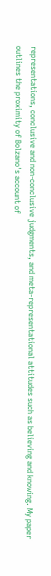representations, conclusive and non-conclusive judgments, and meta-representational attitudes such as believing and knowing. My paper outlines the proximity of Bolzano's account of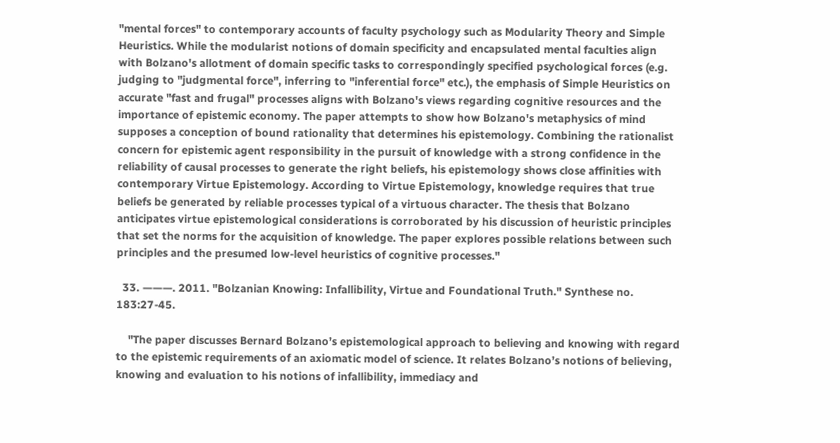"mental forces" to contemporary accounts of faculty psychology such as Modularity Theory and Simple Heuristics. While the modularist notions of domain specificity and encapsulated mental faculties align with Bolzano's allotment of domain specific tasks to correspondingly specified psychological forces (e.g. judging to "judgmental force", inferring to "inferential force" etc.), the emphasis of Simple Heuristics on accurate "fast and frugal" processes aligns with Bolzano's views regarding cognitive resources and the importance of epistemic economy. The paper attempts to show how Bolzano's metaphysics of mind supposes a conception of bound rationality that determines his epistemology. Combining the rationalist concern for epistemic agent responsibility in the pursuit of knowledge with a strong confidence in the reliability of causal processes to generate the right beliefs, his epistemology shows close affinities with contemporary Virtue Epistemology. According to Virtue Epistemology, knowledge requires that true beliefs be generated by reliable processes typical of a virtuous character. The thesis that Bolzano anticipates virtue epistemological considerations is corroborated by his discussion of heuristic principles that set the norms for the acquisition of knowledge. The paper explores possible relations between such principles and the presumed low-level heuristics of cognitive processes."

  33. ———. 2011. "Bolzanian Knowing: Infallibility, Virtue and Foundational Truth." Synthese no. 183:27-45.

    "The paper discusses Bernard Bolzano’s epistemological approach to believing and knowing with regard to the epistemic requirements of an axiomatic model of science. It relates Bolzano’s notions of believing, knowing and evaluation to his notions of infallibility, immediacy and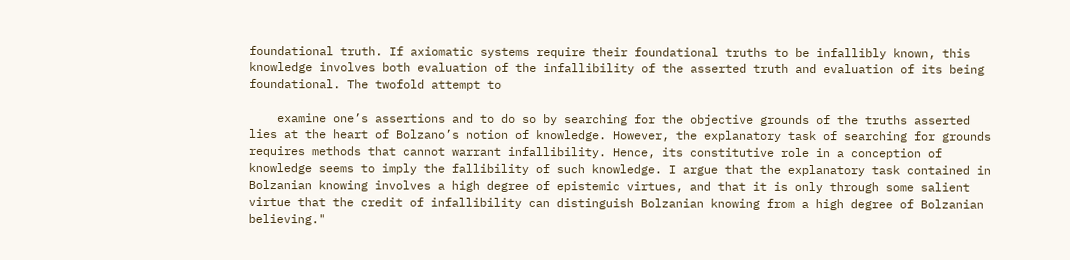foundational truth. If axiomatic systems require their foundational truths to be infallibly known, this knowledge involves both evaluation of the infallibility of the asserted truth and evaluation of its being foundational. The twofold attempt to

    examine one’s assertions and to do so by searching for the objective grounds of the truths asserted lies at the heart of Bolzano’s notion of knowledge. However, the explanatory task of searching for grounds requires methods that cannot warrant infallibility. Hence, its constitutive role in a conception of knowledge seems to imply the fallibility of such knowledge. I argue that the explanatory task contained in Bolzanian knowing involves a high degree of epistemic virtues, and that it is only through some salient virtue that the credit of infallibility can distinguish Bolzanian knowing from a high degree of Bolzanian believing."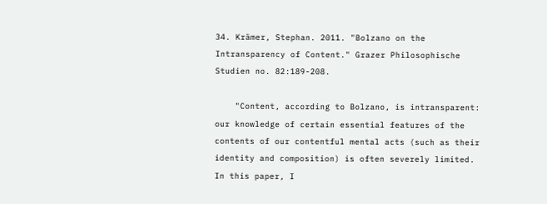34. Krämer, Stephan. 2011. "Bolzano on the Intransparency of Content." Grazer Philosophische Studien no. 82:189-208.

    "Content, according to Bolzano, is intransparent: our knowledge of certain essential features of the contents of our contentful mental acts (such as their identity and composition) is often severely limited. In this paper, I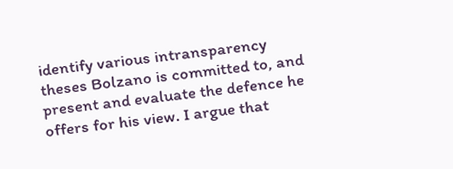identify various intransparency theses Bolzano is committed to, and present and evaluate the defence he offers for his view. I argue that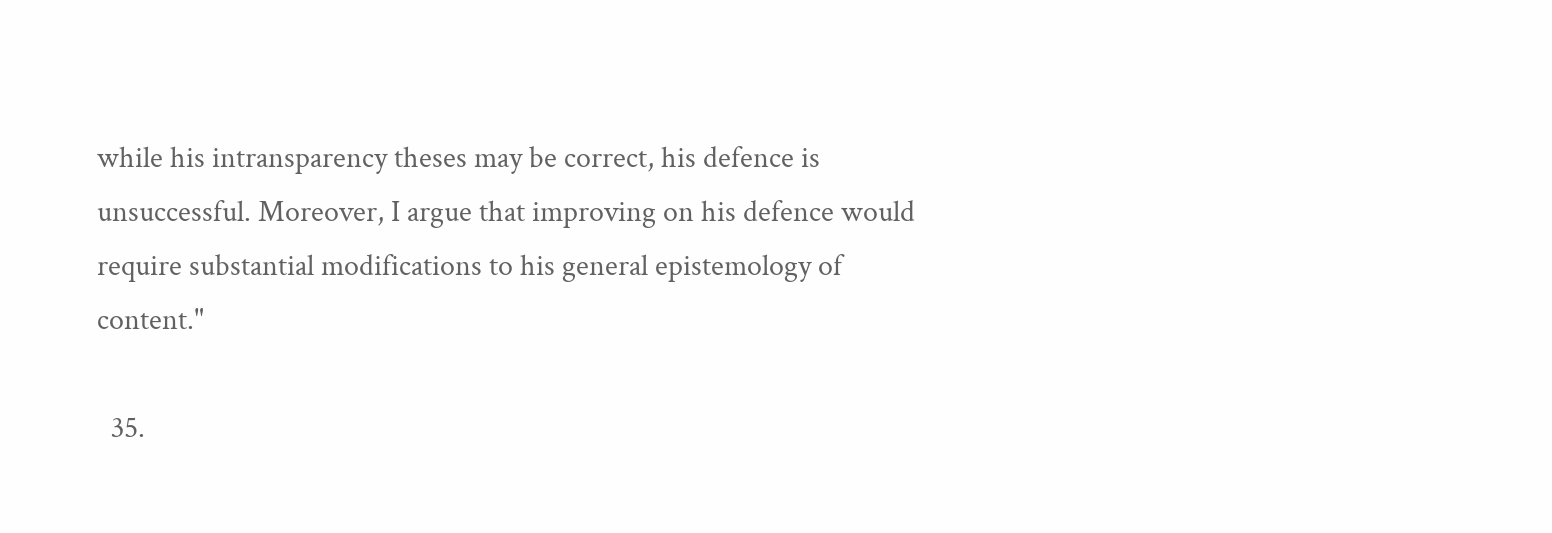while his intransparency theses may be correct, his defence is unsuccessful. Moreover, I argue that improving on his defence would require substantial modifications to his general epistemology of content."

  35.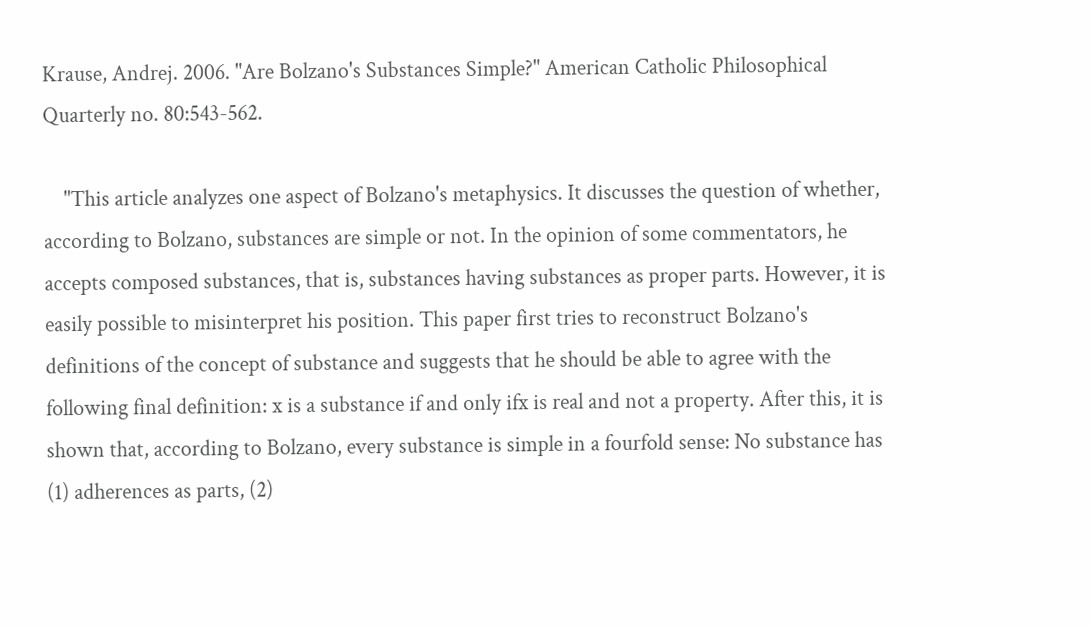Krause, Andrej. 2006. "Are Bolzano's Substances Simple?" American Catholic Philosophical Quarterly no. 80:543-562.

    "This article analyzes one aspect of Bolzano's metaphysics. It discusses the question of whether, according to Bolzano, substances are simple or not. In the opinion of some commentators, he accepts composed substances, that is, substances having substances as proper parts. However, it is easily possible to misinterpret his position. This paper first tries to reconstruct Bolzano's definitions of the concept of substance and suggests that he should be able to agree with the following final definition: x is a substance if and only ifx is real and not a property. After this, it is shown that, according to Bolzano, every substance is simple in a fourfold sense: No substance has (1) adherences as parts, (2)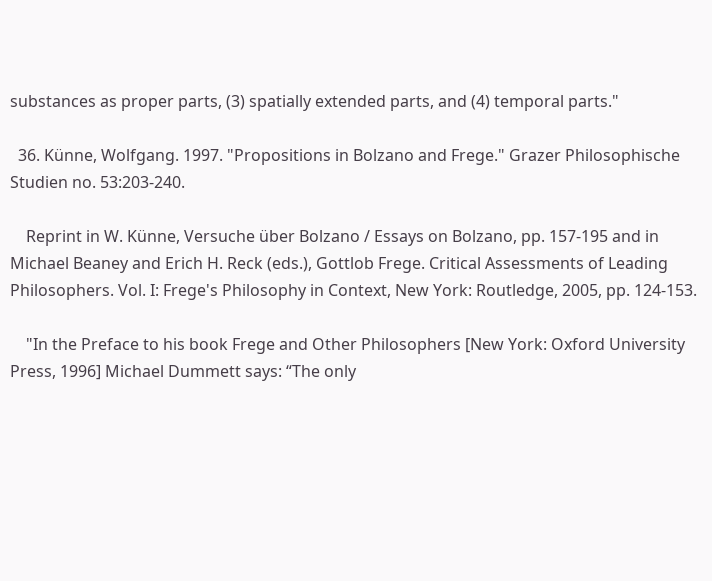substances as proper parts, (3) spatially extended parts, and (4) temporal parts."

  36. Künne, Wolfgang. 1997. "Propositions in Bolzano and Frege." Grazer Philosophische Studien no. 53:203-240.

    Reprint in W. Künne, Versuche über Bolzano / Essays on Bolzano, pp. 157-195 and in Michael Beaney and Erich H. Reck (eds.), Gottlob Frege. Critical Assessments of Leading Philosophers. Vol. I: Frege's Philosophy in Context, New York: Routledge, 2005, pp. 124-153.

    "In the Preface to his book Frege and Other Philosophers [New York: Oxford University Press, 1996] Michael Dummett says: “The only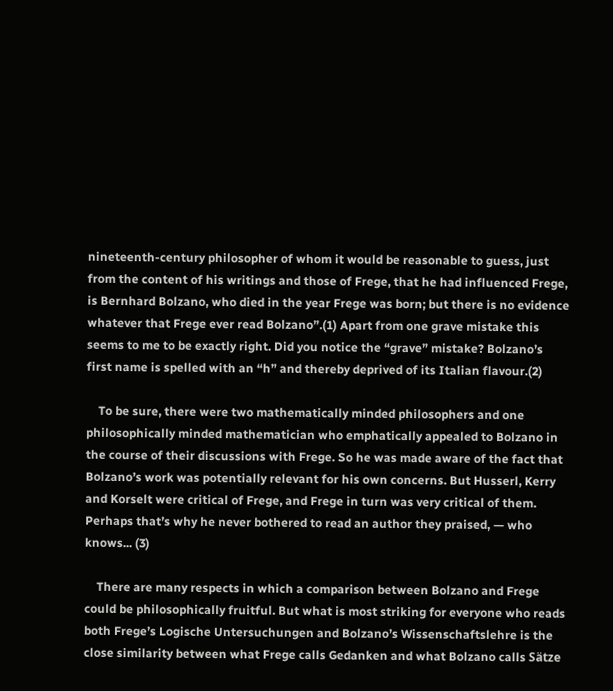nineteenth-century philosopher of whom it would be reasonable to guess, just from the content of his writings and those of Frege, that he had influenced Frege, is Bernhard Bolzano, who died in the year Frege was born; but there is no evidence whatever that Frege ever read Bolzano”.(1) Apart from one grave mistake this seems to me to be exactly right. Did you notice the “grave” mistake? Bolzano’s first name is spelled with an “h” and thereby deprived of its Italian flavour.(2)

    To be sure, there were two mathematically minded philosophers and one philosophically minded mathematician who emphatically appealed to Bolzano in the course of their discussions with Frege. So he was made aware of the fact that Bolzano’s work was potentially relevant for his own concerns. But Husserl, Kerry and Korselt were critical of Frege, and Frege in turn was very critical of them. Perhaps that’s why he never bothered to read an author they praised, — who knows... (3)

    There are many respects in which a comparison between Bolzano and Frege could be philosophically fruitful. But what is most striking for everyone who reads both Frege’s Logische Untersuchungen and Bolzano’s Wissenschaftslehre is the close similarity between what Frege calls Gedanken and what Bolzano calls Sätze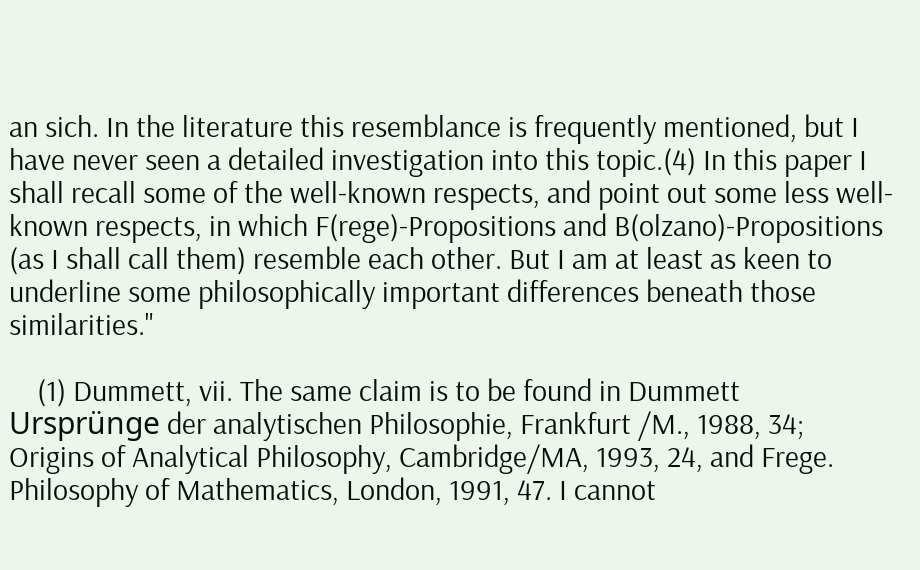an sich. In the literature this resemblance is frequently mentioned, but I have never seen a detailed investigation into this topic.(4) In this paper I shall recall some of the well-known respects, and point out some less well-known respects, in which F(rege)-Propositions and B(olzano)-Propositions (as I shall call them) resemble each other. But I am at least as keen to underline some philosophically important differences beneath those similarities."

    (1) Dummett, vii. The same claim is to be found in Dummett Ursprünge der analytischen Philosophie, Frankfurt /M., 1988, 34; Origins of Analytical Philosophy, Cambridge/MA, 1993, 24, and Frege. Philosophy of Mathematics, London, 1991, 47. I cannot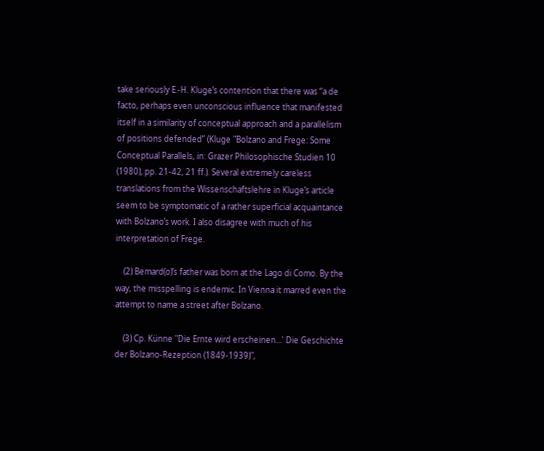take seriously E.-H. Kluge’s contention that there was “a de facto, perhaps even unconscious influence that manifested itself in a similarity of conceptual approach and a parallelism of positions defended” (Kluge "Bolzano and Frege: Some Conceptual Parallels, in: Grazer Philosophische Studien 10 (1980), pp. 21-42, 21 ff.). Several extremely careless translations from the Wissenschaftslehre in Kluge’s article seem to be symptomatic of a rather superficial acquaintance with Bolzano’s work. I also disagree with much of his interpretation of Frege.

    (2) Bemard(o)’s father was born at the Lago di Como. By the way, the misspelling is endemic. In Vienna it marred even the attempt to name a street after Bolzano.

    (3) Cp. Künne "Die Ernte wird erscheinen...' Die Geschichte der Bolzano-Rezeption (1849-1939)",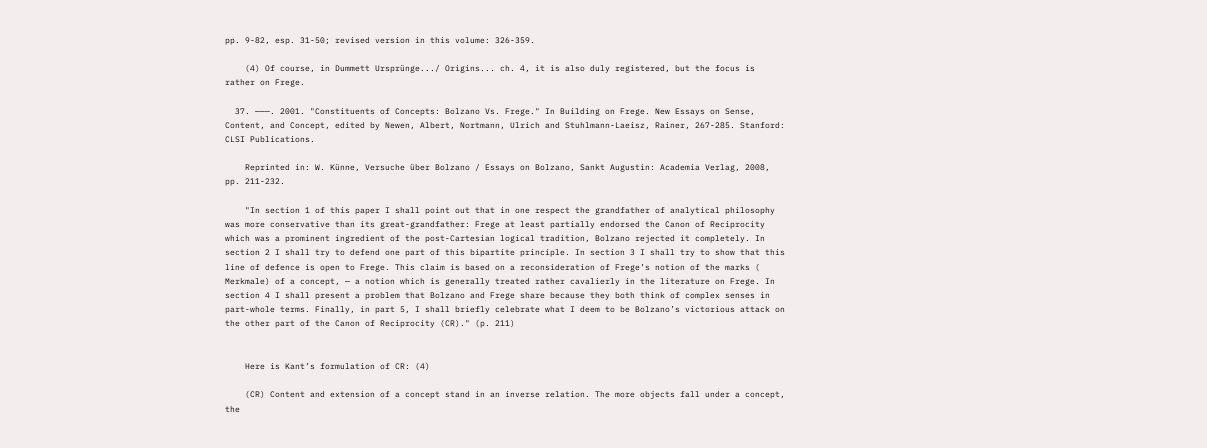pp. 9-82, esp. 31-50; revised version in this volume: 326-359.

    (4) Of course, in Dummett Ursprünge.../ Origins... ch. 4, it is also duly registered, but the focus is rather on Frege.

  37. ———. 2001. "Constituents of Concepts: Bolzano Vs. Frege." In Building on Frege. New Essays on Sense, Content, and Concept, edited by Newen, Albert, Nortmann, Ulrich and Stuhlmann-Laeisz, Rainer, 267-285. Stanford: CLSI Publications.

    Reprinted in: W. Künne, Versuche über Bolzano / Essays on Bolzano, Sankt Augustin: Academia Verlag, 2008, pp. 211-232.

    "In section 1 of this paper I shall point out that in one respect the grandfather of analytical philosophy was more conservative than its great-grandfather: Frege at least partially endorsed the Canon of Reciprocity which was a prominent ingredient of the post-Cartesian logical tradition, Bolzano rejected it completely. In section 2 I shall try to defend one part of this bipartite principle. In section 3 I shall try to show that this line of defence is open to Frege. This claim is based on a reconsideration of Frege’s notion of the marks ( Merkmale) of a concept, — a notion which is generally treated rather cavalierly in the literature on Frege. In section 4 I shall present a problem that Bolzano and Frege share because they both think of complex senses in part-whole terms. Finally, in part 5, I shall briefly celebrate what I deem to be Bolzano’s victorious attack on the other part of the Canon of Reciprocity (CR)." (p. 211)


    Here is Kant’s formulation of CR: (4)

    (CR) Content and extension of a concept stand in an inverse relation. The more objects fall under a concept, the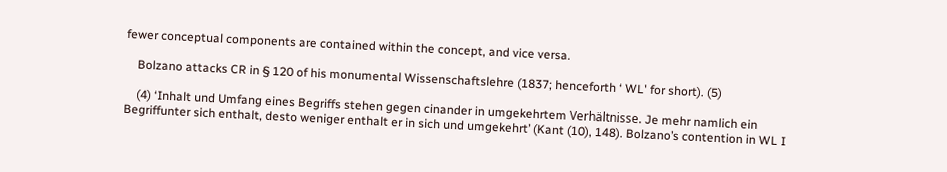fewer conceptual components are contained within the concept, and vice versa.

    Bolzano attacks CR in § 120 of his monumental Wissenschaftslehre (1837; henceforth ‘ WL' for short). (5)

    (4) ‘Inhalt und Umfang eines Begriffs stehen gegen cinander in umgekehrtem Verhältnisse. Je mehr namlich ein Begriffunter sich enthalt, desto weniger enthalt er in sich und umgekehrt’ (Kant (10), 148). Bolzano’s contention in WL I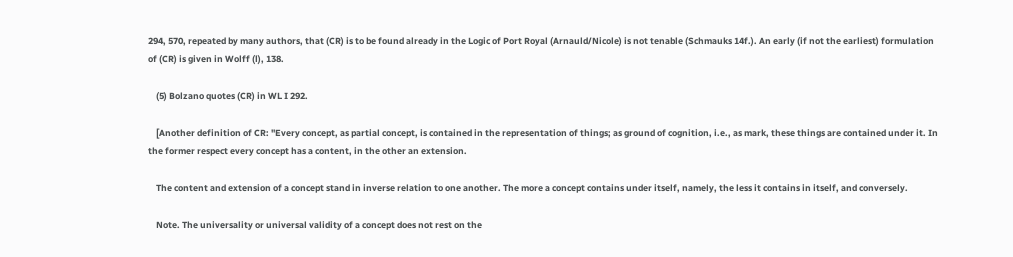294, 570, repeated by many authors, that (CR) is to be found already in the Logic of Port Royal (Arnauld/Nicole) is not tenable (Schmauks 14f.). An early (if not the earliest) formulation of (CR) is given in Wolff (l), 138.

    (5) Bolzano quotes (CR) in WL I 292.

    [Another definition of CR: "Every concept, as partial concept, is contained in the representation of things; as ground of cognition, i.e., as mark, these things are contained under it. In the former respect every concept has a content, in the other an extension.

    The content and extension of a concept stand in inverse relation to one another. The more a concept contains under itself, namely, the less it contains in itself, and conversely.

    Note. The universality or universal validity of a concept does not rest on the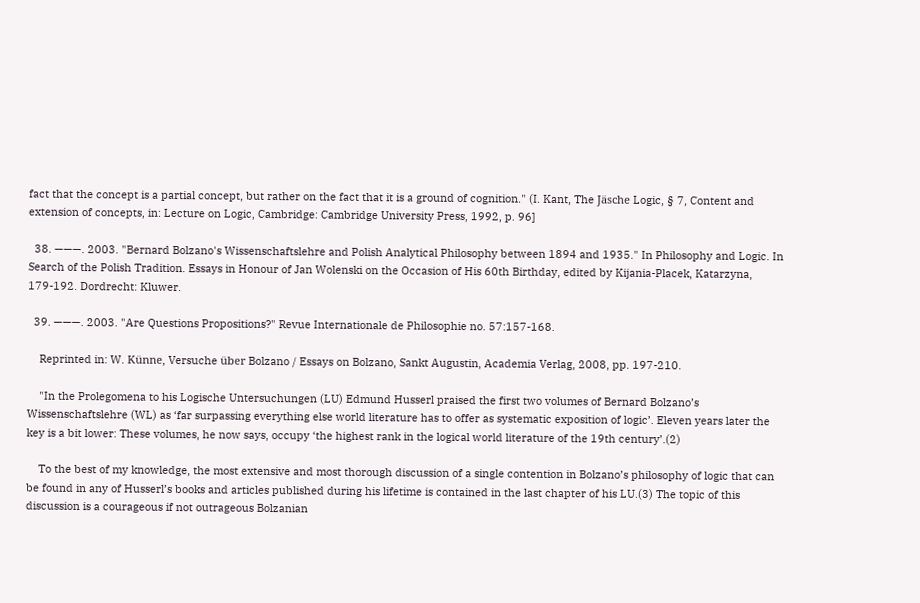fact that the concept is a partial concept, but rather on the fact that it is a ground of cognition." (I. Kant, The Jäsche Logic, § 7, Content and extension of concepts, in: Lecture on Logic, Cambridge: Cambridge University Press, 1992, p. 96]

  38. ———. 2003. "Bernard Bolzano's Wissenschaftslehre and Polish Analytical Philosophy between 1894 and 1935." In Philosophy and Logic. In Search of the Polish Tradition. Essays in Honour of Jan Wolenski on the Occasion of His 60th Birthday, edited by Kijania-Placek, Katarzyna, 179-192. Dordrecht: Kluwer.

  39. ———. 2003. "Are Questions Propositions?" Revue Internationale de Philosophie no. 57:157-168.

    Reprinted in: W. Künne, Versuche über Bolzano / Essays on Bolzano, Sankt Augustin, Academia Verlag, 2008, pp. 197-210.

    "In the Prolegomena to his Logische Untersuchungen (LU) Edmund Husserl praised the first two volumes of Bernard Bolzano’s Wissenschaftslehre (WL) as ‘far surpassing everything else world literature has to offer as systematic exposition of logic’. Eleven years later the key is a bit lower: These volumes, he now says, occupy ‘the highest rank in the logical world literature of the 19th century’.(2)

    To the best of my knowledge, the most extensive and most thorough discussion of a single contention in Bolzano’s philosophy of logic that can be found in any of Husserl’s books and articles published during his lifetime is contained in the last chapter of his LU.(3) The topic of this discussion is a courageous if not outrageous Bolzanian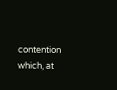contention which, at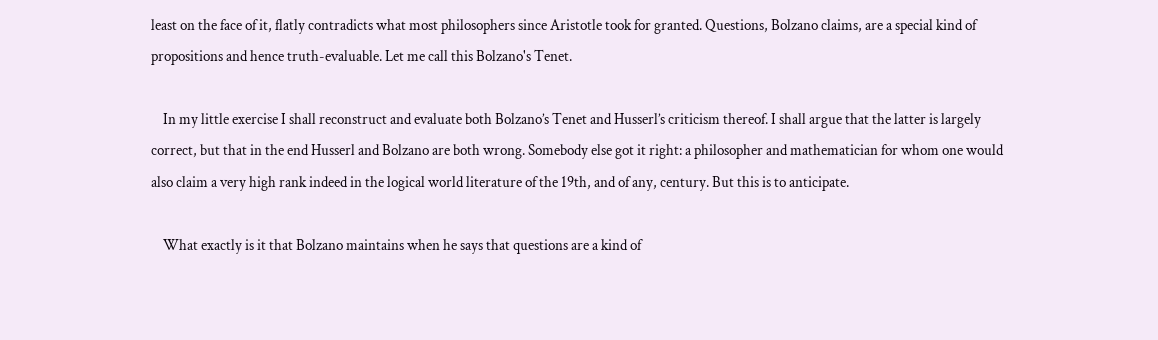least on the face of it, flatly contradicts what most philosophers since Aristotle took for granted. Questions, Bolzano claims, are a special kind of propositions and hence truth-evaluable. Let me call this Bolzano's Tenet.

    In my little exercise I shall reconstruct and evaluate both Bolzano’s Tenet and Husserl’s criticism thereof. I shall argue that the latter is largely correct, but that in the end Husserl and Bolzano are both wrong. Somebody else got it right: a philosopher and mathematician for whom one would also claim a very high rank indeed in the logical world literature of the 19th, and of any, century. But this is to anticipate.

    What exactly is it that Bolzano maintains when he says that questions are a kind of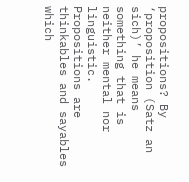propositions? By ‘proposition (Satz an sich)’ he means something that is neither mental nor linguistic. Propositions are thinkables and sayables which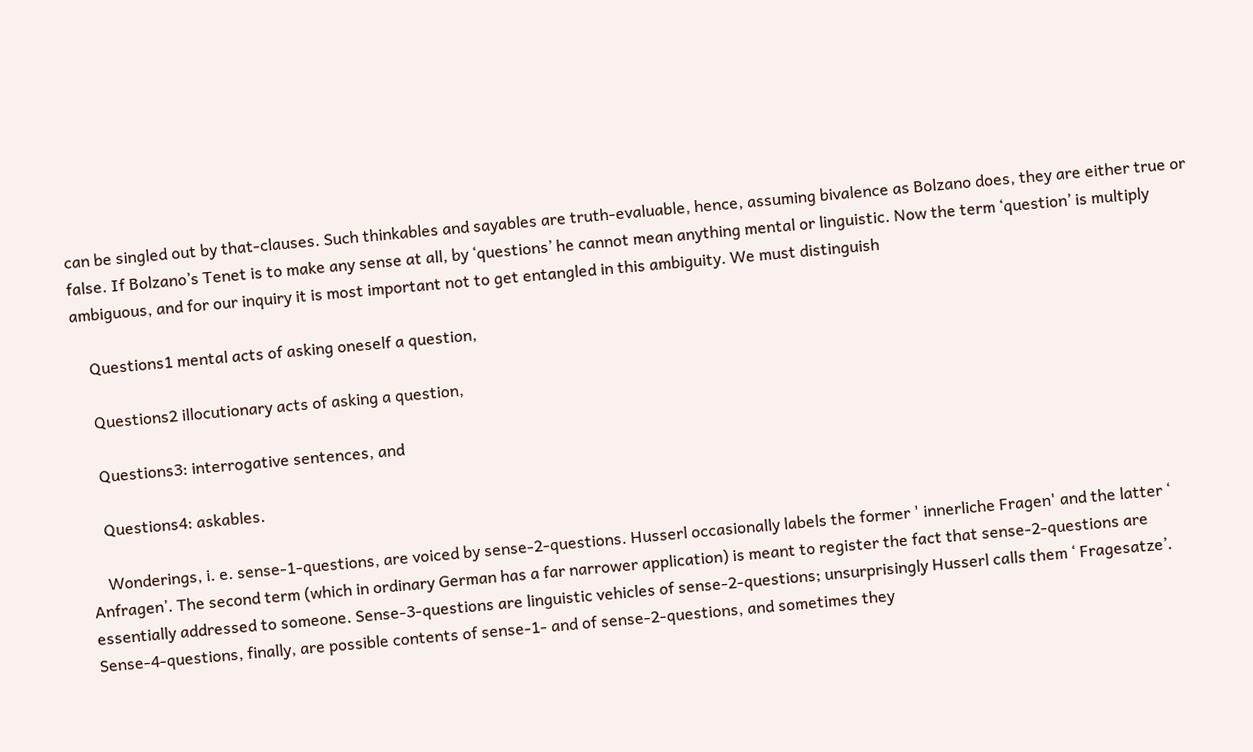can be singled out by that-clauses. Such thinkables and sayables are truth-evaluable, hence, assuming bivalence as Bolzano does, they are either true or false. If Bolzano’s Tenet is to make any sense at all, by ‘questions’ he cannot mean anything mental or linguistic. Now the term ‘question’ is multiply ambiguous, and for our inquiry it is most important not to get entangled in this ambiguity. We must distinguish

    Questions1 mental acts of asking oneself a question,

    Questions2 illocutionary acts of asking a question,

    Questions3: interrogative sentences, and

    Questions4: askables.

    Wonderings, i. e. sense-1-questions, are voiced by sense-2-questions. Husserl occasionally labels the former ' innerliche Fragen' and the latter ‘ Anfragen’. The second term (which in ordinary German has a far narrower application) is meant to register the fact that sense-2-questions are essentially addressed to someone. Sense-3-questions are linguistic vehicles of sense-2-questions; unsurprisingly Husserl calls them ‘ Fragesatze’. Sense-4-questions, finally, are possible contents of sense-1- and of sense-2-questions, and sometimes they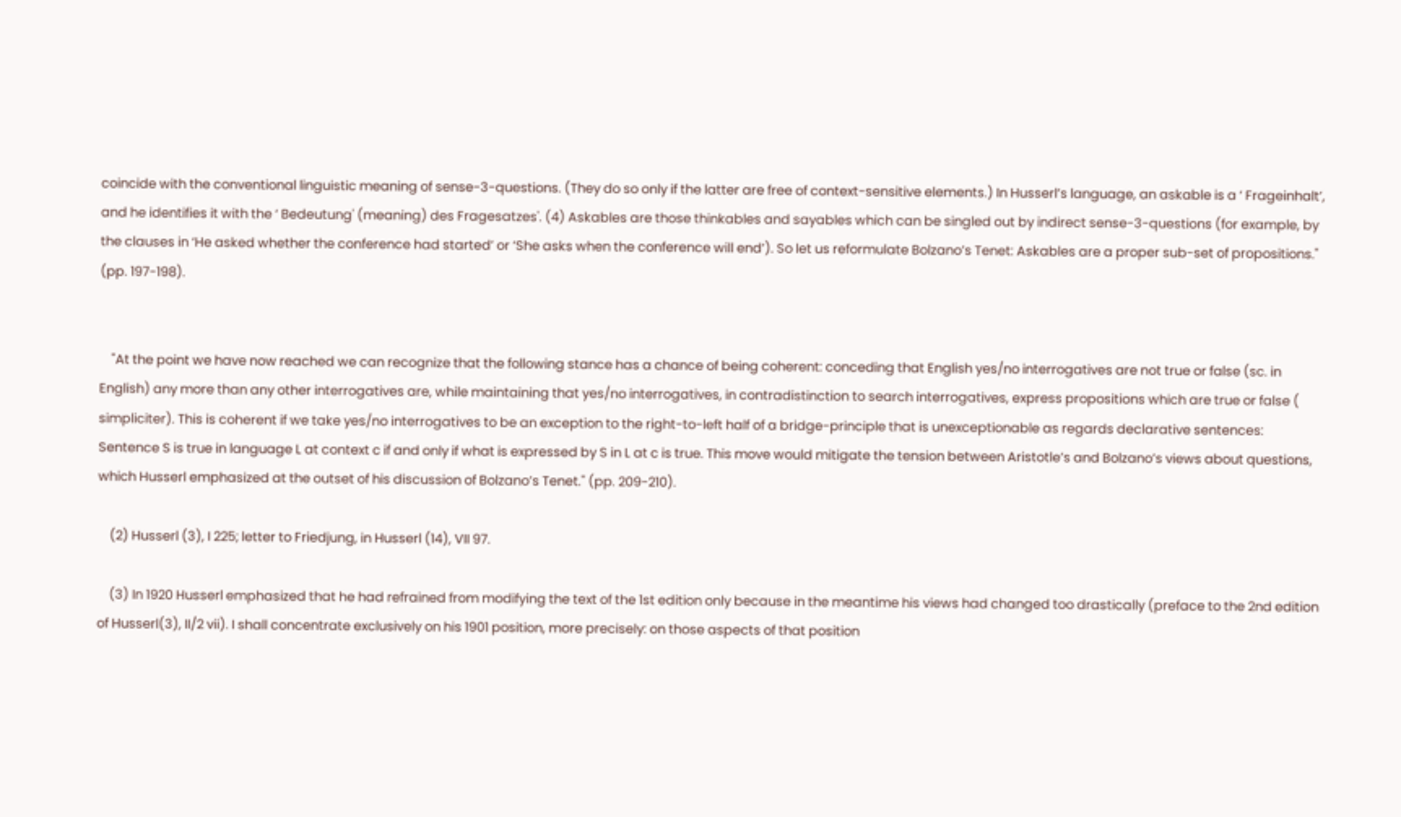coincide with the conventional linguistic meaning of sense-3-questions. (They do so only if the latter are free of context-sensitive elements.) In Husserl’s language, an askable is a ‘ Frageinhalt’, and he identifies it with the ‘ Bedeutung' (meaning) des Fragesatzes'. (4) Askables are those thinkables and sayables which can be singled out by indirect sense-3-questions (for example, by the clauses in ‘He asked whether the conference had started’ or ‘She asks when the conference will end’). So let us reformulate Bolzano’s Tenet: Askables are a proper sub-set of propositions." (pp. 197-198).


    "At the point we have now reached we can recognize that the following stance has a chance of being coherent: conceding that English yes/no interrogatives are not true or false (sc. in English) any more than any other interrogatives are, while maintaining that yes/no interrogatives, in contradistinction to search interrogatives, express propositions which are true or false ( simpliciter). This is coherent if we take yes/no interrogatives to be an exception to the right-to-left half of a bridge-principle that is unexceptionable as regards declarative sentences: Sentence S is true in language L at context c if and only if what is expressed by S in L at c is true. This move would mitigate the tension between Aristotle’s and Bolzano’s views about questions, which Husserl emphasized at the outset of his discussion of Bolzano’s Tenet." (pp. 209-210).

    (2) Husserl (3), I 225; letter to Friedjung, in Husserl (14), VII 97.

    (3) In 1920 Husserl emphasized that he had refrained from modifying the text of the 1st edition only because in the meantime his views had changed too drastically (preface to the 2nd edition of Husserl(3), II/2 vii). I shall concentrate exclusively on his 1901 position, more precisely: on those aspects of that position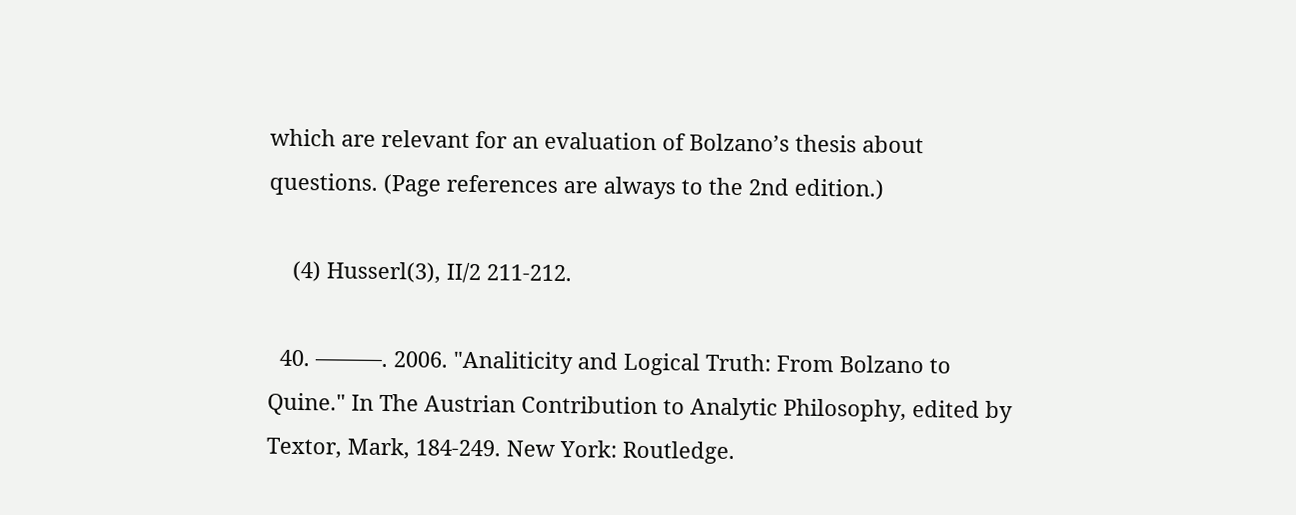which are relevant for an evaluation of Bolzano’s thesis about questions. (Page references are always to the 2nd edition.)

    (4) Husserl(3), II/2 211-212.

  40. ———. 2006. "Analiticity and Logical Truth: From Bolzano to Quine." In The Austrian Contribution to Analytic Philosophy, edited by Textor, Mark, 184-249. New York: Routledge.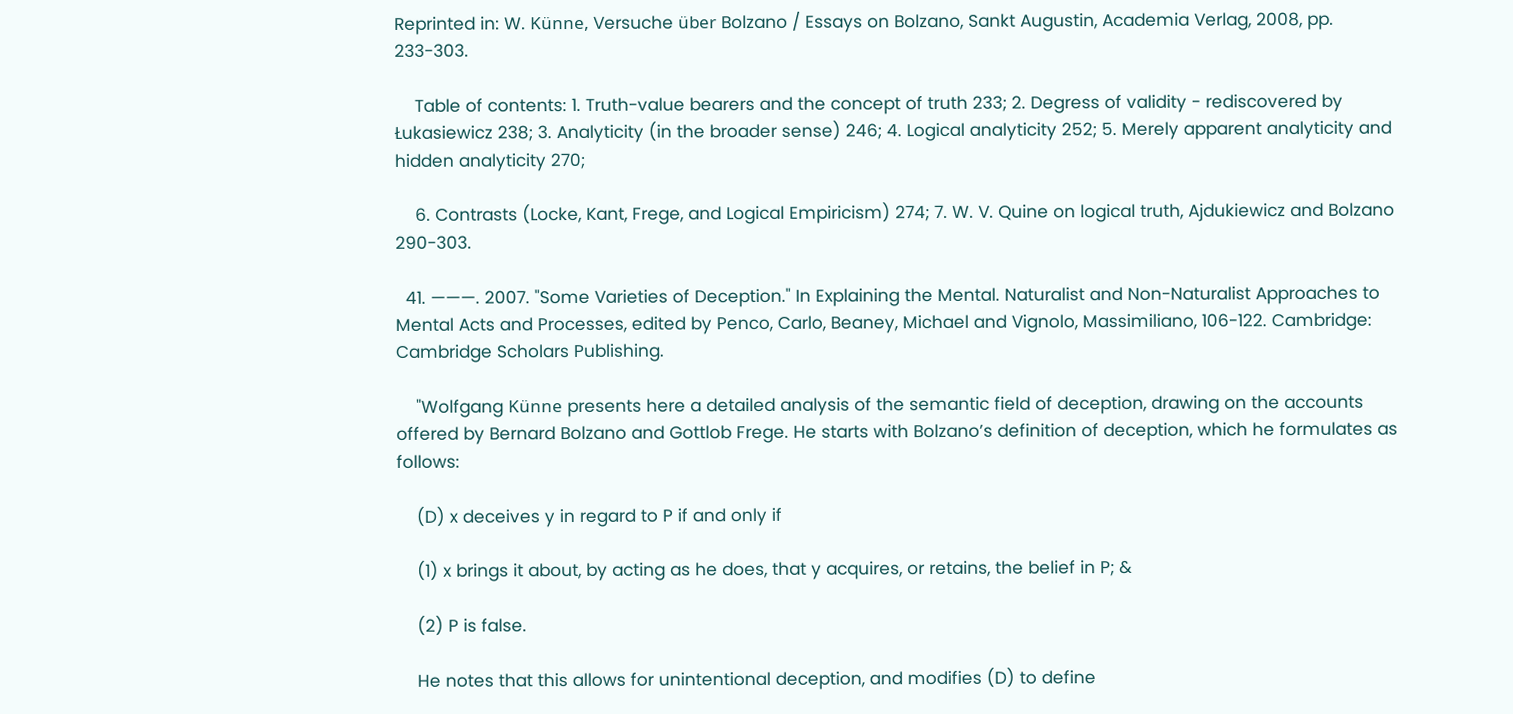Reprinted in: W. Künne, Versuche über Bolzano / Essays on Bolzano, Sankt Augustin, Academia Verlag, 2008, pp. 233-303.

    Table of contents: 1. Truth-value bearers and the concept of truth 233; 2. Degress of validity - rediscovered by Łukasiewicz 238; 3. Analyticity (in the broader sense) 246; 4. Logical analyticity 252; 5. Merely apparent analyticity and hidden analyticity 270;

    6. Contrasts (Locke, Kant, Frege, and Logical Empiricism) 274; 7. W. V. Quine on logical truth, Ajdukiewicz and Bolzano 290-303.

  41. ———. 2007. "Some Varieties of Deception." In Explaining the Mental. Naturalist and Non-Naturalist Approaches to Mental Acts and Processes, edited by Penco, Carlo, Beaney, Michael and Vignolo, Massimiliano, 106-122. Cambridge: Cambridge Scholars Publishing.

    "Wolfgang Künne presents here a detailed analysis of the semantic field of deception, drawing on the accounts offered by Bernard Bolzano and Gottlob Frege. He starts with Bolzano’s definition of deception, which he formulates as follows:

    (D) x deceives y in regard to P if and only if

    (1) x brings it about, by acting as he does, that y acquires, or retains, the belief in P; &

    (2) P is false.

    He notes that this allows for unintentional deception, and modifies (D) to define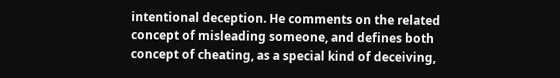intentional deception. He comments on the related concept of misleading someone, and defines both concept of cheating, as a special kind of deceiving,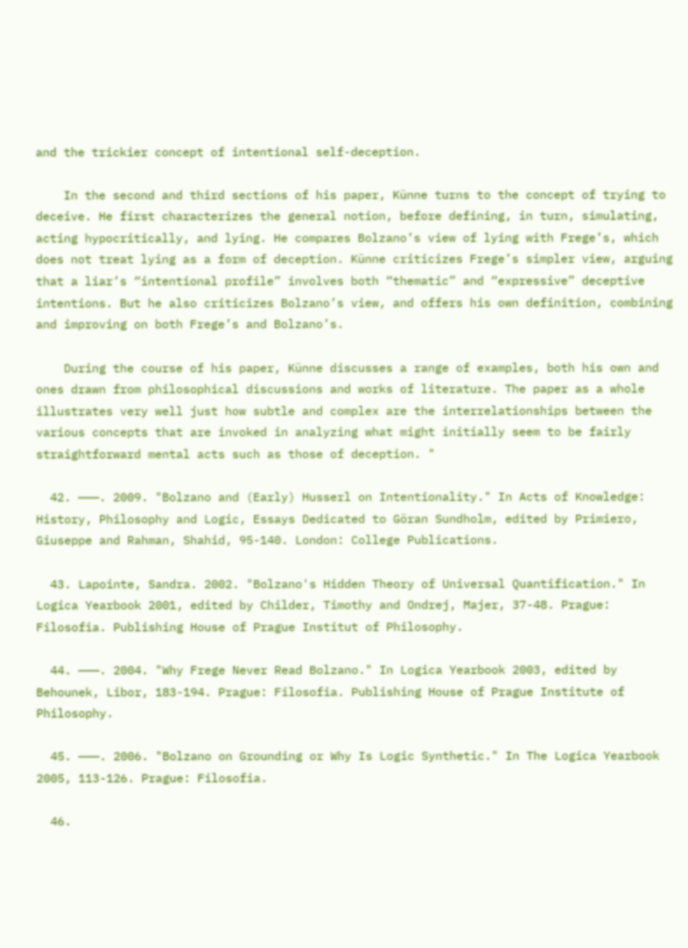and the trickier concept of intentional self-deception.

    In the second and third sections of his paper, Künne turns to the concept of trying to deceive. He first characterizes the general notion, before defining, in turn, simulating, acting hypocritically, and lying. He compares Bolzano’s view of lying with Frege’s, which does not treat lying as a form of deception. Künne criticizes Frege’s simpler view, arguing that a liar’s “intentional profile” involves both “thematic” and “expressive” deceptive intentions. But he also criticizes Bolzano’s view, and offers his own definition, combining and improving on both Frege’s and Bolzano’s.

    During the course of his paper, Künne discusses a range of examples, both his own and ones drawn from philosophical discussions and works of literature. The paper as a whole illustrates very well just how subtle and complex are the interrelationships between the various concepts that are invoked in analyzing what might initially seem to be fairly straightforward mental acts such as those of deception. "

  42. ———. 2009. "Bolzano and (Early) Husserl on Intentionality." In Acts of Knowledge: History, Philosophy and Logic, Essays Dedicated to Göran Sundholm, edited by Primiero, Giuseppe and Rahman, Shahid, 95-140. London: College Publications.

  43. Lapointe, Sandra. 2002. "Bolzano's Hidden Theory of Universal Quantification." In Logica Yearbook 2001, edited by Childer, Timothy and Ondrej, Majer, 37-48. Prague: Filosofia. Publishing House of Prague Institut of Philosophy.

  44. ———. 2004. "Why Frege Never Read Bolzano." In Logica Yearbook 2003, edited by Behounek, Libor, 183-194. Prague: Filosofia. Publishing House of Prague Institute of Philosophy.

  45. ———. 2006. "Bolzano on Grounding or Why Is Logic Synthetic." In The Logica Yearbook 2005, 113-126. Prague: Filosofia.

  46.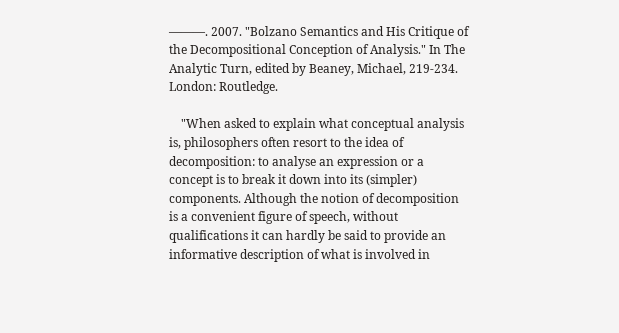———. 2007. "Bolzano Semantics and His Critique of the Decompositional Conception of Analysis." In The Analytic Turn, edited by Beaney, Michael, 219-234. London: Routledge.

    "When asked to explain what conceptual analysis is, philosophers often resort to the idea of decomposition: to analyse an expression or a concept is to break it down into its (simpler) components. Although the notion of decomposition is a convenient figure of speech, without qualifications it can hardly be said to provide an informative description of what is involved in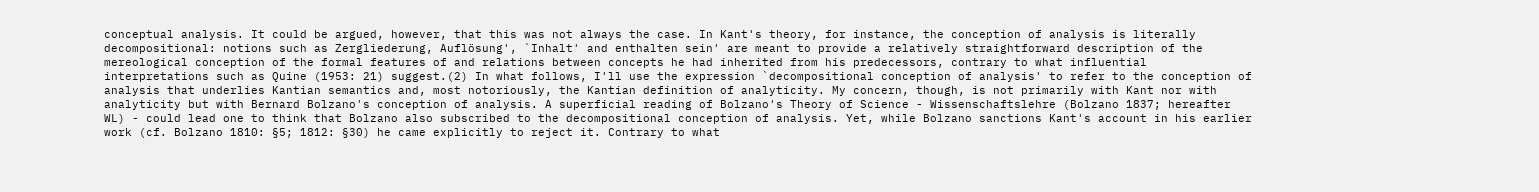conceptual analysis. It could be argued, however, that this was not always the case. In Kant's theory, for instance, the conception of analysis is literally decompositional: notions such as Zergliederung, Auflösung', `Inhalt' and enthalten sein' are meant to provide a relatively straightforward description of the mereological conception of the formal features of and relations between concepts he had inherited from his predecessors, contrary to what influential interpretations such as Quine (1953: 21) suggest.(2) In what follows, I'll use the expression `decompositional conception of analysis' to refer to the conception of analysis that underlies Kantian semantics and, most notoriously, the Kantian definition of analyticity. My concern, though, is not primarily with Kant nor with analyticity but with Bernard Bolzano's conception of analysis. A superficial reading of Bolzano's Theory of Science - Wissenschaftslehre (Bolzano 1837; hereafter WL) - could lead one to think that Bolzano also subscribed to the decompositional conception of analysis. Yet, while Bolzano sanctions Kant's account in his earlier work (cf. Bolzano 1810: §5; 1812: §30) he came explicitly to reject it. Contrary to what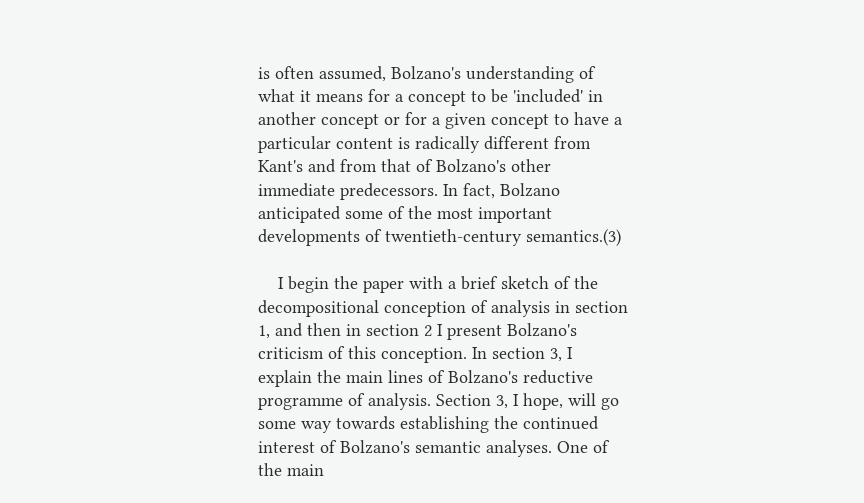is often assumed, Bolzano's understanding of what it means for a concept to be 'included' in another concept or for a given concept to have a particular content is radically different from Kant's and from that of Bolzano's other immediate predecessors. In fact, Bolzano anticipated some of the most important developments of twentieth-century semantics.(3)

    I begin the paper with a brief sketch of the decompositional conception of analysis in section 1, and then in section 2 I present Bolzano's criticism of this conception. In section 3, I explain the main lines of Bolzano's reductive programme of analysis. Section 3, I hope, will go some way towards establishing the continued interest of Bolzano's semantic analyses. One of the main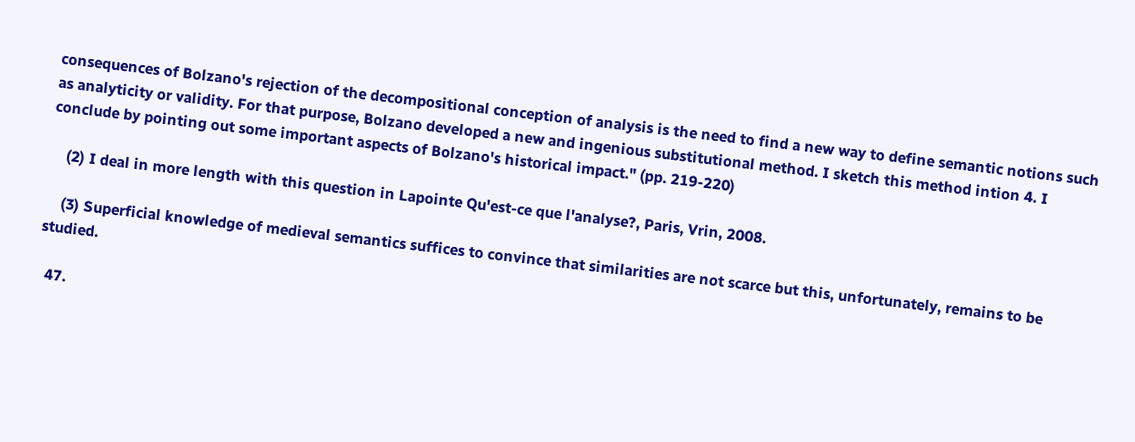consequences of Bolzano's rejection of the decompositional conception of analysis is the need to find a new way to define semantic notions such as analyticity or validity. For that purpose, Bolzano developed a new and ingenious substitutional method. I sketch this method intion 4. I conclude by pointing out some important aspects of Bolzano's historical impact." (pp. 219-220)

    (2) I deal in more length with this question in Lapointe Qu'est-ce que l'analyse?, Paris, Vrin, 2008.

    (3) Superficial knowledge of medieval semantics suffices to convince that similarities are not scarce but this, unfortunately, remains to be studied.

  47.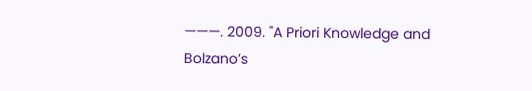———. 2009. "A Priori Knowledge and Bolzano’s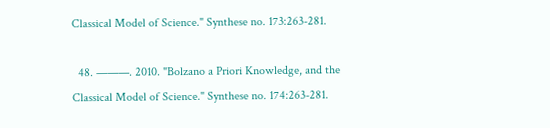Classical Model of Science." Synthese no. 173:263-281.

  48. ———. 2010. "Bolzano a Priori Knowledge, and the Classical Model of Science." Synthese no. 174:263-281.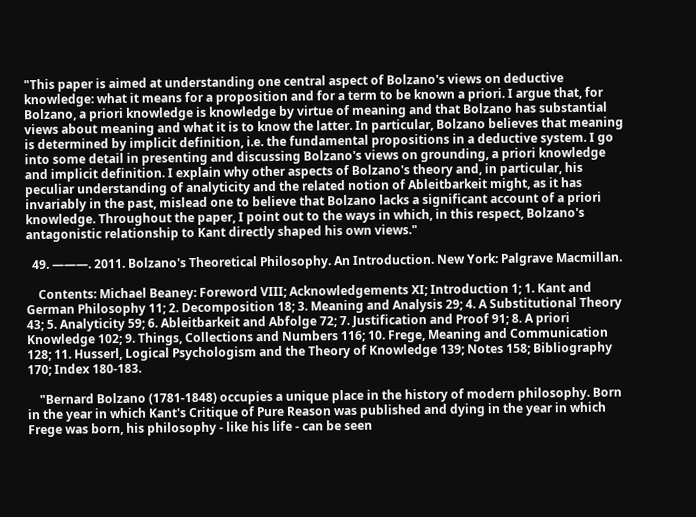"This paper is aimed at understanding one central aspect of Bolzano's views on deductive knowledge: what it means for a proposition and for a term to be known a priori. I argue that, for Bolzano, a priori knowledge is knowledge by virtue of meaning and that Bolzano has substantial views about meaning and what it is to know the latter. In particular, Bolzano believes that meaning is determined by implicit definition, i.e. the fundamental propositions in a deductive system. I go into some detail in presenting and discussing Bolzano's views on grounding, a priori knowledge and implicit definition. I explain why other aspects of Bolzano's theory and, in particular, his peculiar understanding of analyticity and the related notion of Ableitbarkeit might, as it has invariably in the past, mislead one to believe that Bolzano lacks a significant account of a priori knowledge. Throughout the paper, I point out to the ways in which, in this respect, Bolzano's antagonistic relationship to Kant directly shaped his own views."

  49. ———. 2011. Bolzano's Theoretical Philosophy. An Introduction. New York: Palgrave Macmillan.

    Contents: Michael Beaney: Foreword VIII; Acknowledgements XI; Introduction 1; 1. Kant and German Philosophy 11; 2. Decomposition 18; 3. Meaning and Analysis 29; 4. A Substitutional Theory 43; 5. Analyticity 59; 6. Ableitbarkeit and Abfolge 72; 7. Justification and Proof 91; 8. A priori Knowledge 102; 9. Things, Collections and Numbers 116; 10. Frege, Meaning and Communication 128; 11. Husserl, Logical Psychologism and the Theory of Knowledge 139; Notes 158; Bibliography 170; Index 180-183.

    "Bernard Bolzano (1781-1848) occupies a unique place in the history of modern philosophy. Born in the year in which Kant's Critique of Pure Reason was published and dying in the year in which Frege was born, his philosophy - like his life - can be seen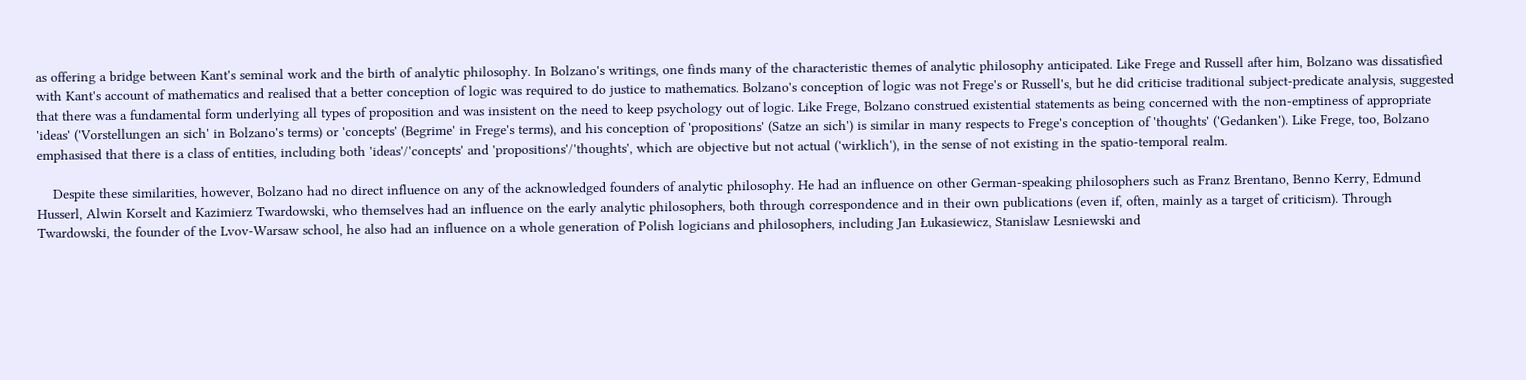as offering a bridge between Kant's seminal work and the birth of analytic philosophy. In Bolzano's writings, one finds many of the characteristic themes of analytic philosophy anticipated. Like Frege and Russell after him, Bolzano was dissatisfied with Kant's account of mathematics and realised that a better conception of logic was required to do justice to mathematics. Bolzano's conception of logic was not Frege's or Russell's, but he did criticise traditional subject-predicate analysis, suggested that there was a fundamental form underlying all types of proposition and was insistent on the need to keep psychology out of logic. Like Frege, Bolzano construed existential statements as being concerned with the non-emptiness of appropriate 'ideas' ('Vorstellungen an sich' in Bolzano's terms) or 'concepts' (Begrime' in Frege's terms), and his conception of 'propositions' (Satze an sich') is similar in many respects to Frege's conception of 'thoughts' ('Gedanken'). Like Frege, too, Bolzano emphasised that there is a class of entities, including both 'ideas'/'concepts' and 'propositions'/'thoughts', which are objective but not actual ('wirklich'), in the sense of not existing in the spatio-temporal realm.

    Despite these similarities, however, Bolzano had no direct influence on any of the acknowledged founders of analytic philosophy. He had an influence on other German-speaking philosophers such as Franz Brentano, Benno Kerry, Edmund Husserl, Alwin Korselt and Kazimierz Twardowski, who themselves had an influence on the early analytic philosophers, both through correspondence and in their own publications (even if, often, mainly as a target of criticism). Through Twardowski, the founder of the Lvov-Warsaw school, he also had an influence on a whole generation of Polish logicians and philosophers, including Jan Łukasiewicz, Stanislaw Lesniewski and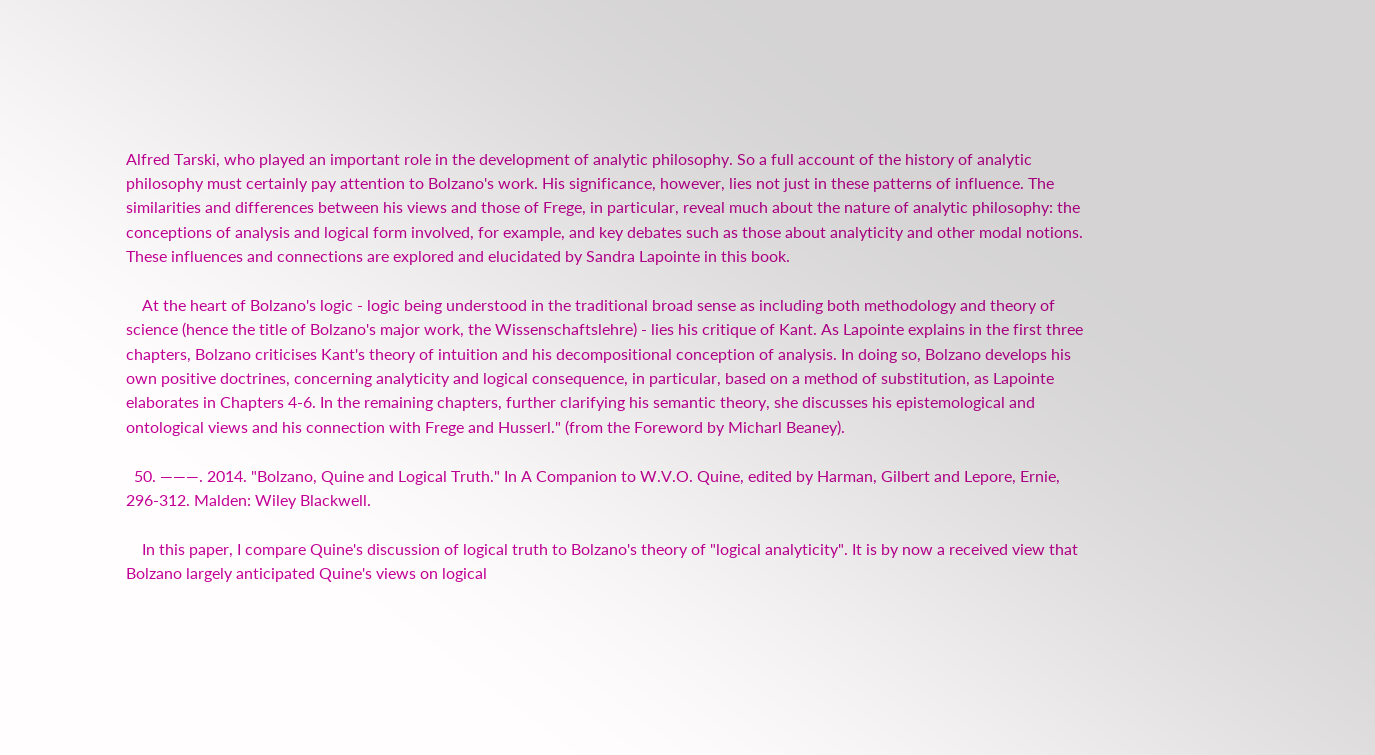Alfred Tarski, who played an important role in the development of analytic philosophy. So a full account of the history of analytic philosophy must certainly pay attention to Bolzano's work. His significance, however, lies not just in these patterns of influence. The similarities and differences between his views and those of Frege, in particular, reveal much about the nature of analytic philosophy: the conceptions of analysis and logical form involved, for example, and key debates such as those about analyticity and other modal notions. These influences and connections are explored and elucidated by Sandra Lapointe in this book.

    At the heart of Bolzano's logic - logic being understood in the traditional broad sense as including both methodology and theory of science (hence the title of Bolzano's major work, the Wissenschaftslehre) - lies his critique of Kant. As Lapointe explains in the first three chapters, Bolzano criticises Kant's theory of intuition and his decompositional conception of analysis. In doing so, Bolzano develops his own positive doctrines, concerning analyticity and logical consequence, in particular, based on a method of substitution, as Lapointe elaborates in Chapters 4-6. In the remaining chapters, further clarifying his semantic theory, she discusses his epistemological and ontological views and his connection with Frege and Husserl." (from the Foreword by Micharl Beaney).

  50. ———. 2014. "Bolzano, Quine and Logical Truth." In A Companion to W.V.O. Quine, edited by Harman, Gilbert and Lepore, Ernie, 296-312. Malden: Wiley Blackwell.

    In this paper, I compare Quine's discussion of logical truth to Bolzano's theory of "logical analyticity". It is by now a received view that Bolzano largely anticipated Quine's views on logical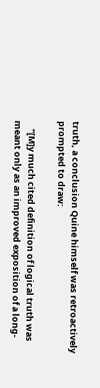truth, a conclusion Quine himself was retroactively prompted to draw:

    "[M]y much cited definition of logical truth was meant only as an improved exposition of a long-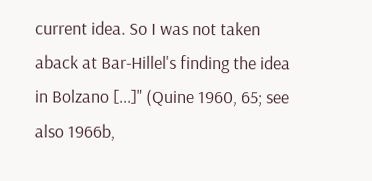current idea. So I was not taken aback at Bar-Hillel's finding the idea in Bolzano [...]" (Quine 1960, 65; see also 1966b,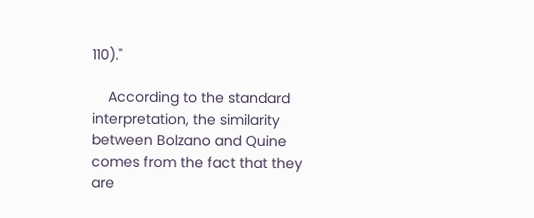110)."

    According to the standard interpretation, the similarity between Bolzano and Quine comes from the fact that they are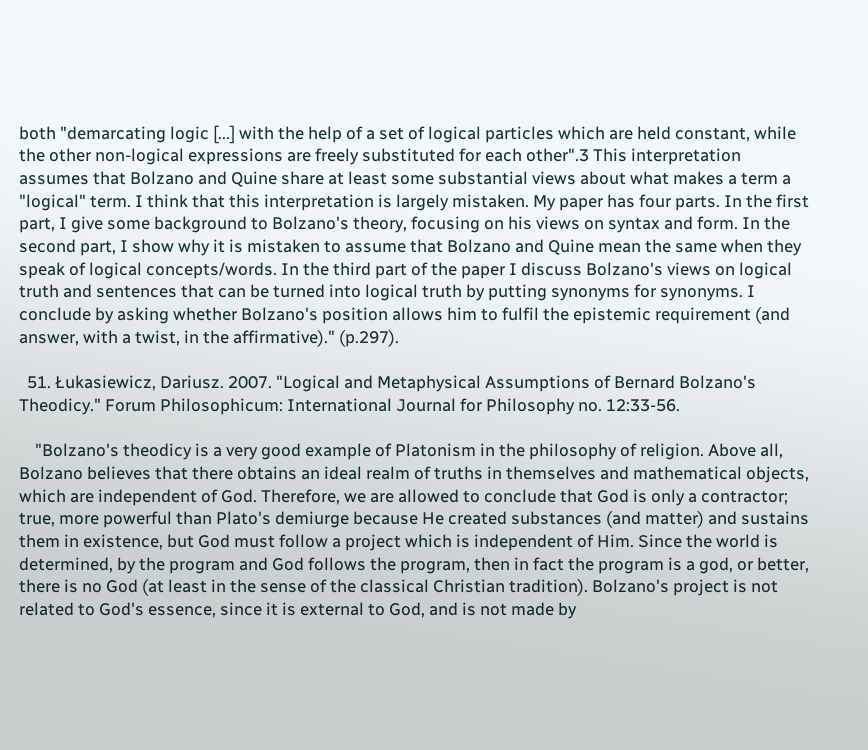both "demarcating logic [...] with the help of a set of logical particles which are held constant, while the other non-logical expressions are freely substituted for each other".3 This interpretation assumes that Bolzano and Quine share at least some substantial views about what makes a term a "logical" term. I think that this interpretation is largely mistaken. My paper has four parts. In the first part, I give some background to Bolzano's theory, focusing on his views on syntax and form. In the second part, I show why it is mistaken to assume that Bolzano and Quine mean the same when they speak of logical concepts/words. In the third part of the paper I discuss Bolzano's views on logical truth and sentences that can be turned into logical truth by putting synonyms for synonyms. I conclude by asking whether Bolzano's position allows him to fulfil the epistemic requirement (and answer, with a twist, in the affirmative)." (p.297).

  51. Łukasiewicz, Dariusz. 2007. "Logical and Metaphysical Assumptions of Bernard Bolzano's Theodicy." Forum Philosophicum: International Journal for Philosophy no. 12:33-56.

    "Bolzano's theodicy is a very good example of Platonism in the philosophy of religion. Above all, Bolzano believes that there obtains an ideal realm of truths in themselves and mathematical objects, which are independent of God. Therefore, we are allowed to conclude that God is only a contractor; true, more powerful than Plato's demiurge because He created substances (and matter) and sustains them in existence, but God must follow a project which is independent of Him. Since the world is determined, by the program and God follows the program, then in fact the program is a god, or better, there is no God (at least in the sense of the classical Christian tradition). Bolzano's project is not related to God's essence, since it is external to God, and is not made by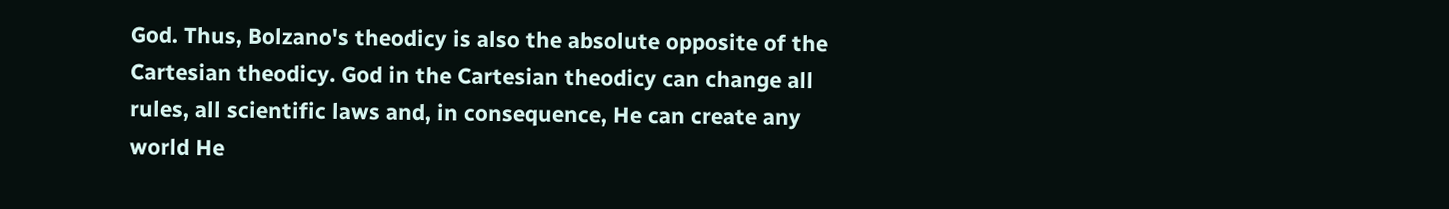God. Thus, Bolzano's theodicy is also the absolute opposite of the Cartesian theodicy. God in the Cartesian theodicy can change all rules, all scientific laws and, in consequence, He can create any world He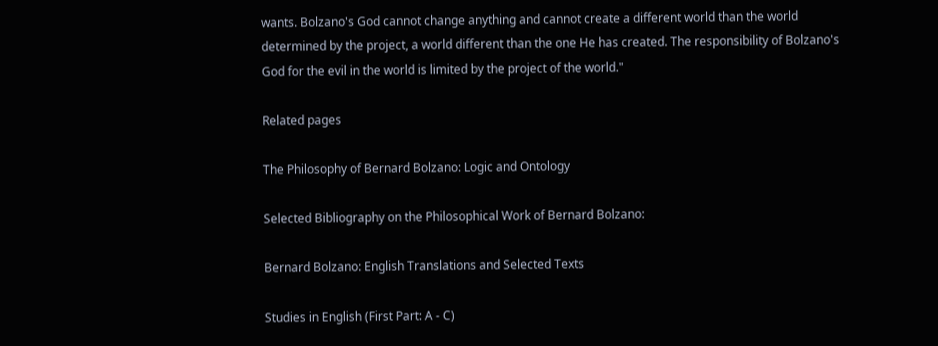wants. Bolzano's God cannot change anything and cannot create a different world than the world determined by the project, a world different than the one He has created. The responsibility of Bolzano's God for the evil in the world is limited by the project of the world."

Related pages

The Philosophy of Bernard Bolzano: Logic and Ontology

Selected Bibliography on the Philosophical Work of Bernard Bolzano:

Bernard Bolzano: English Translations and Selected Texts

Studies in English (First Part: A - C)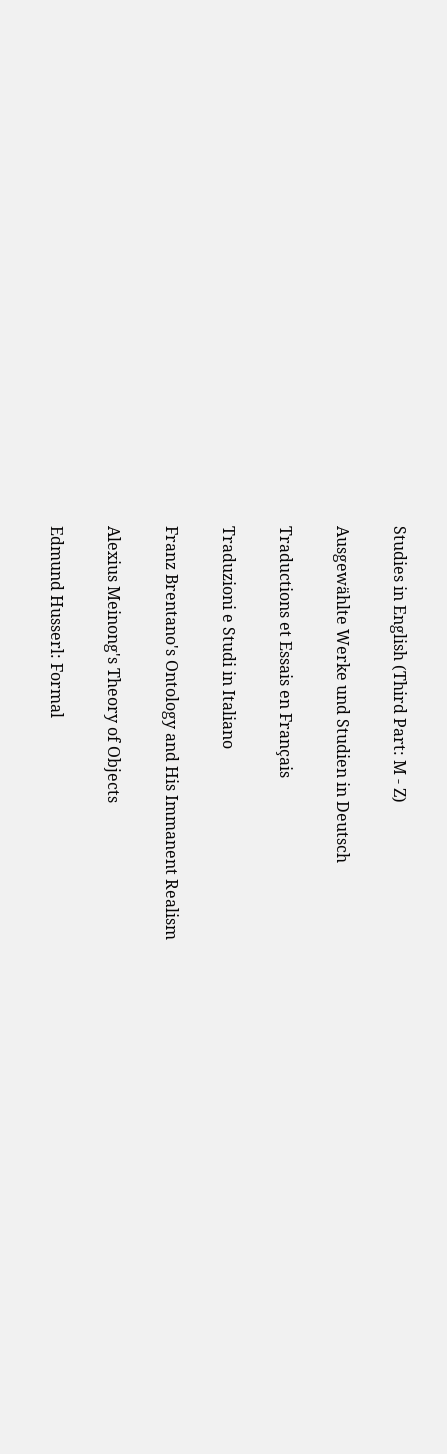Studies in English (Third Part: M - Z)

Ausgewählte Werke und Studien in Deutsch

Traductions et Essais en Français

Traduzioni e Studi in Italiano

Franz Brentano's Ontology and His Immanent Realism

Alexius Meinong's Theory of Objects

Edmund Husserl: Formal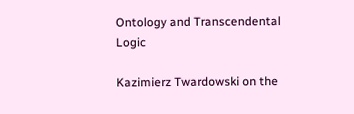Ontology and Transcendental Logic

Kazimierz Twardowski on the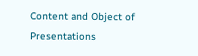Content and Object of Presentations